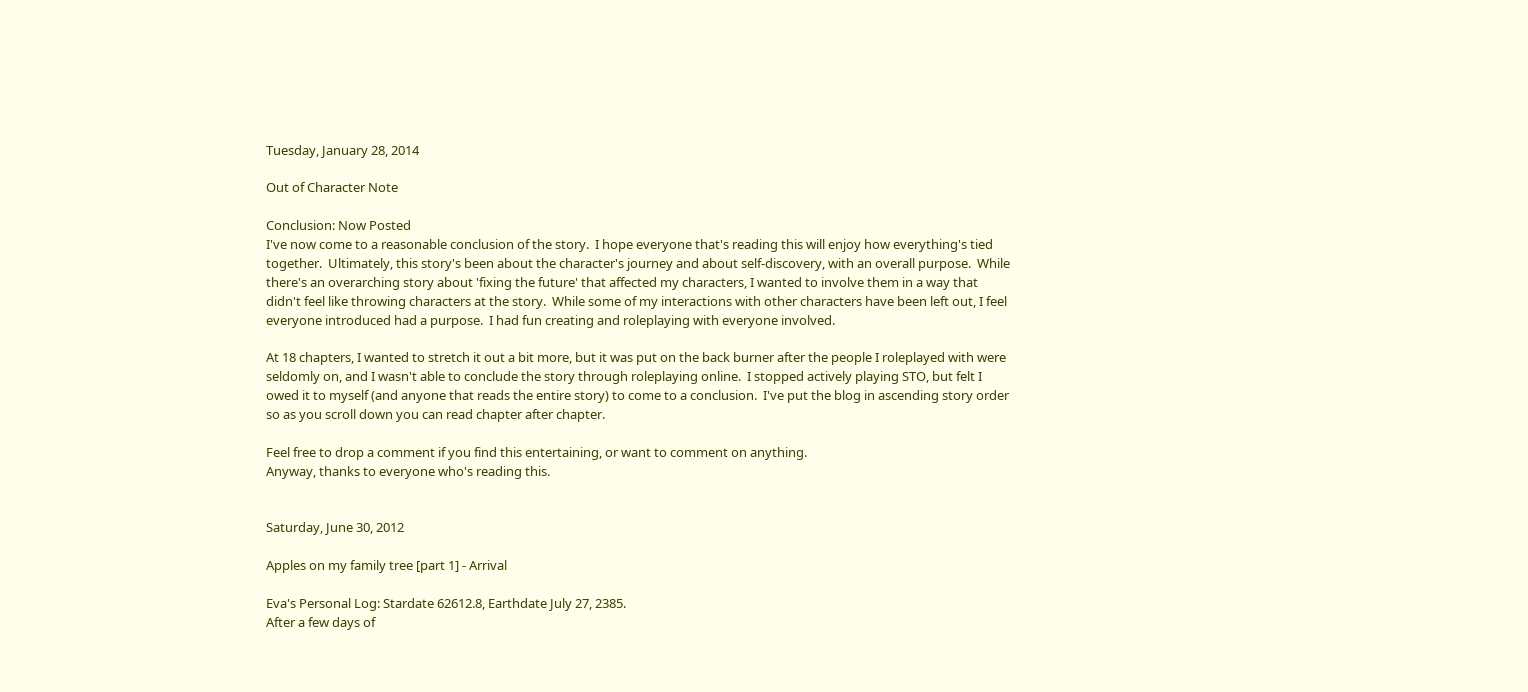Tuesday, January 28, 2014

Out of Character Note

Conclusion: Now Posted
I've now come to a reasonable conclusion of the story.  I hope everyone that's reading this will enjoy how everything's tied together.  Ultimately, this story's been about the character's journey and about self-discovery, with an overall purpose.  While there's an overarching story about 'fixing the future' that affected my characters, I wanted to involve them in a way that didn't feel like throwing characters at the story.  While some of my interactions with other characters have been left out, I feel everyone introduced had a purpose.  I had fun creating and roleplaying with everyone involved.

At 18 chapters, I wanted to stretch it out a bit more, but it was put on the back burner after the people I roleplayed with were seldomly on, and I wasn't able to conclude the story through roleplaying online.  I stopped actively playing STO, but felt I owed it to myself (and anyone that reads the entire story) to come to a conclusion.  I've put the blog in ascending story order so as you scroll down you can read chapter after chapter.

Feel free to drop a comment if you find this entertaining, or want to comment on anything.
Anyway, thanks to everyone who's reading this.


Saturday, June 30, 2012

Apples on my family tree [part 1] - Arrival

Eva's Personal Log: Stardate 62612.8, Earthdate July 27, 2385.
After a few days of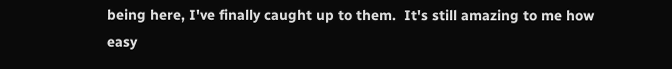being here, I've finally caught up to them.  It's still amazing to me how easy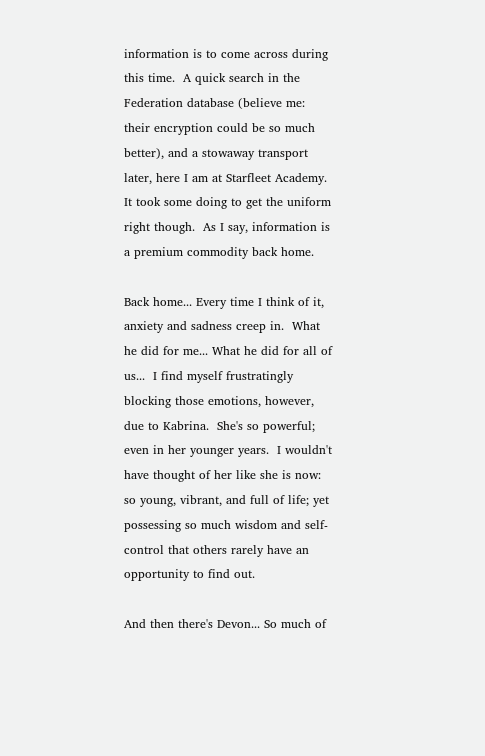information is to come across during this time.  A quick search in the Federation database (believe me: their encryption could be so much better), and a stowaway transport later, here I am at Starfleet Academy.  It took some doing to get the uniform right though.  As I say, information is a premium commodity back home.

Back home... Every time I think of it, anxiety and sadness creep in.  What he did for me... What he did for all of us...  I find myself frustratingly blocking those emotions, however, due to Kabrina.  She's so powerful; even in her younger years.  I wouldn't have thought of her like she is now: so young, vibrant, and full of life; yet possessing so much wisdom and self-control that others rarely have an opportunity to find out.

And then there's Devon... So much of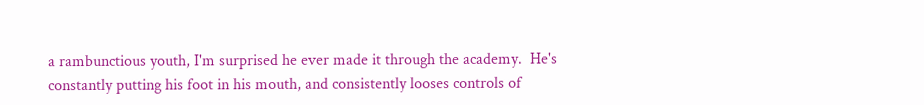a rambunctious youth, I'm surprised he ever made it through the academy.  He's constantly putting his foot in his mouth, and consistently looses controls of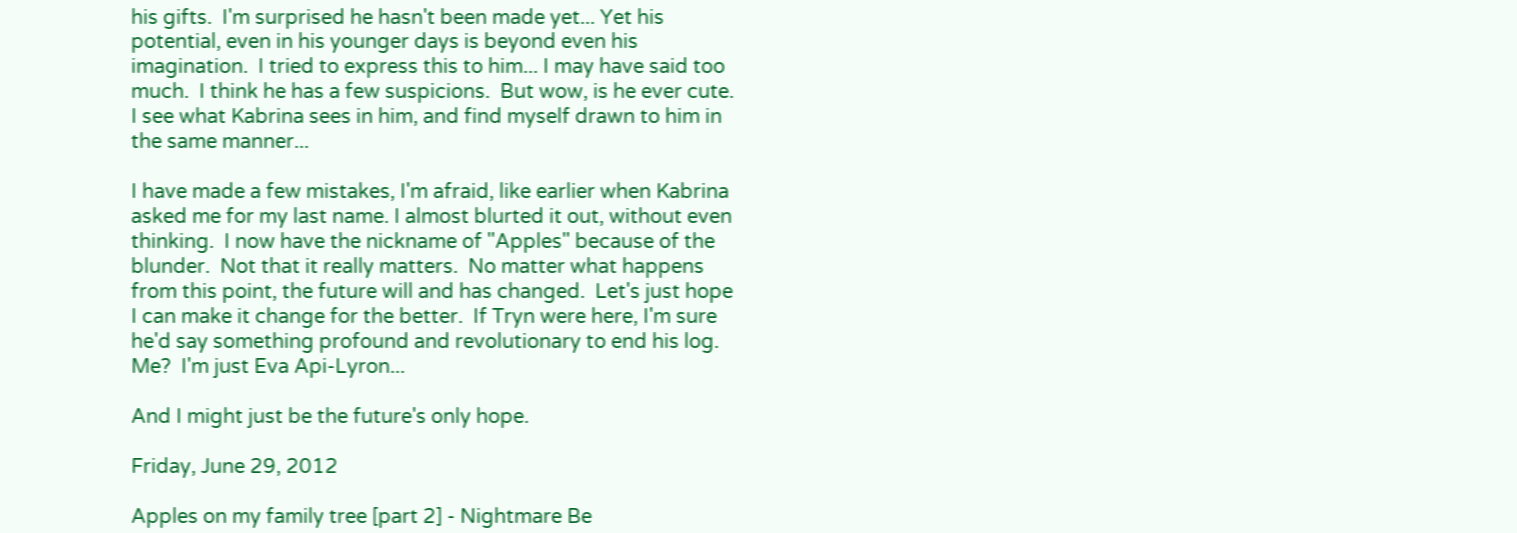his gifts.  I'm surprised he hasn't been made yet... Yet his potential, even in his younger days is beyond even his imagination.  I tried to express this to him... I may have said too much.  I think he has a few suspicions.  But wow, is he ever cute.  I see what Kabrina sees in him, and find myself drawn to him in the same manner...

I have made a few mistakes, I'm afraid, like earlier when Kabrina asked me for my last name. I almost blurted it out, without even thinking.  I now have the nickname of "Apples" because of the blunder.  Not that it really matters.  No matter what happens from this point, the future will and has changed.  Let's just hope I can make it change for the better.  If Tryn were here, I'm sure he'd say something profound and revolutionary to end his log.  Me?  I'm just Eva Api-Lyron...

And I might just be the future's only hope.

Friday, June 29, 2012

Apples on my family tree [part 2] - Nightmare Be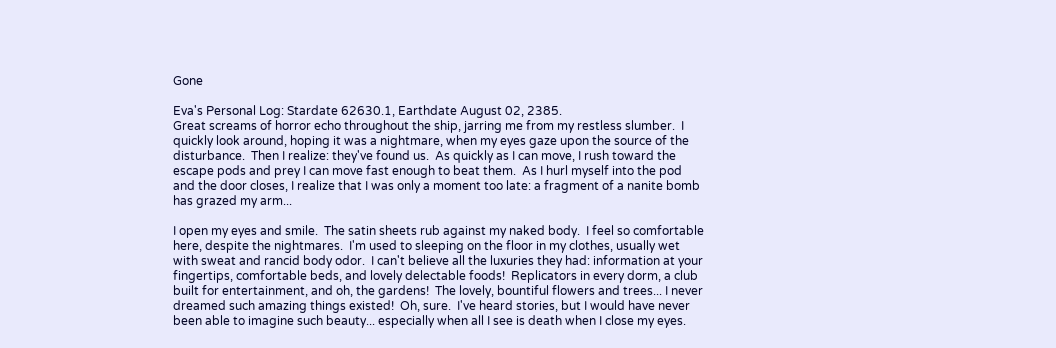Gone

Eva's Personal Log: Stardate 62630.1, Earthdate August 02, 2385.
Great screams of horror echo throughout the ship, jarring me from my restless slumber.  I quickly look around, hoping it was a nightmare, when my eyes gaze upon the source of the disturbance.  Then I realize: they've found us.  As quickly as I can move, I rush toward the escape pods and prey I can move fast enough to beat them.  As I hurl myself into the pod and the door closes, I realize that I was only a moment too late: a fragment of a nanite bomb has grazed my arm...

I open my eyes and smile.  The satin sheets rub against my naked body.  I feel so comfortable here, despite the nightmares.  I'm used to sleeping on the floor in my clothes, usually wet with sweat and rancid body odor.  I can't believe all the luxuries they had: information at your fingertips, comfortable beds, and lovely delectable foods!  Replicators in every dorm, a club built for entertainment, and oh, the gardens!  The lovely, bountiful flowers and trees... I never dreamed such amazing things existed!  Oh, sure.  I've heard stories, but I would have never been able to imagine such beauty... especially when all I see is death when I close my eyes.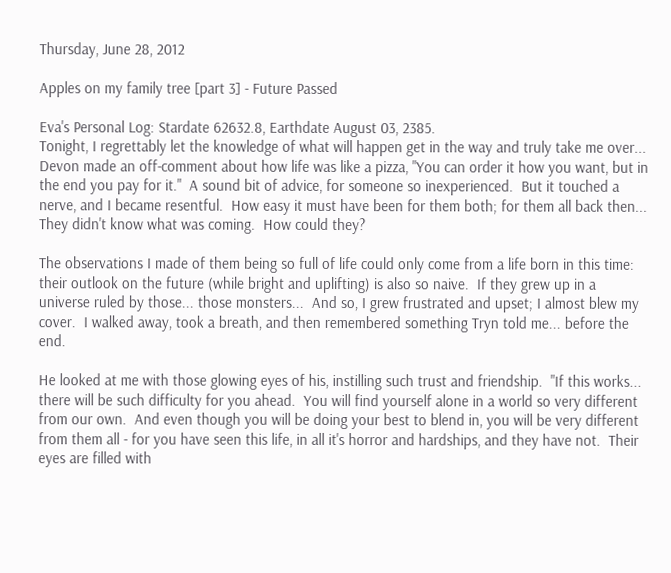Thursday, June 28, 2012

Apples on my family tree [part 3] - Future Passed

Eva's Personal Log: Stardate 62632.8, Earthdate August 03, 2385.
Tonight, I regrettably let the knowledge of what will happen get in the way and truly take me over... Devon made an off-comment about how life was like a pizza, "You can order it how you want, but in the end you pay for it."  A sound bit of advice, for someone so inexperienced.  But it touched a nerve, and I became resentful.  How easy it must have been for them both; for them all back then...  They didn't know what was coming.  How could they?

The observations I made of them being so full of life could only come from a life born in this time: their outlook on the future (while bright and uplifting) is also so naive.  If they grew up in a universe ruled by those... those monsters...  And so, I grew frustrated and upset; I almost blew my cover.  I walked away, took a breath, and then remembered something Tryn told me... before the end.

He looked at me with those glowing eyes of his, instilling such trust and friendship.  "If this works... there will be such difficulty for you ahead.  You will find yourself alone in a world so very different from our own.  And even though you will be doing your best to blend in, you will be very different from them all - for you have seen this life, in all it's horror and hardships, and they have not.  Their eyes are filled with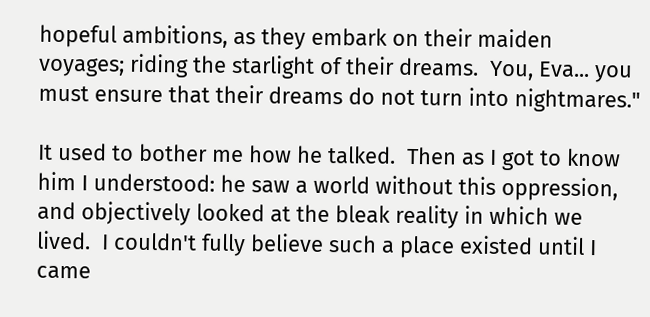hopeful ambitions, as they embark on their maiden voyages; riding the starlight of their dreams.  You, Eva... you must ensure that their dreams do not turn into nightmares."

It used to bother me how he talked.  Then as I got to know him I understood: he saw a world without this oppression, and objectively looked at the bleak reality in which we lived.  I couldn't fully believe such a place existed until I came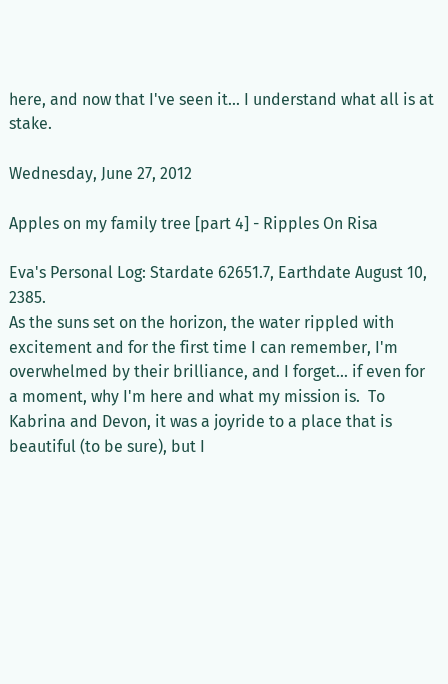here, and now that I've seen it... I understand what all is at stake.

Wednesday, June 27, 2012

Apples on my family tree [part 4] - Ripples On Risa

Eva's Personal Log: Stardate 62651.7, Earthdate August 10, 2385.
As the suns set on the horizon, the water rippled with excitement and for the first time I can remember, I'm overwhelmed by their brilliance, and I forget... if even for a moment, why I'm here and what my mission is.  To Kabrina and Devon, it was a joyride to a place that is beautiful (to be sure), but I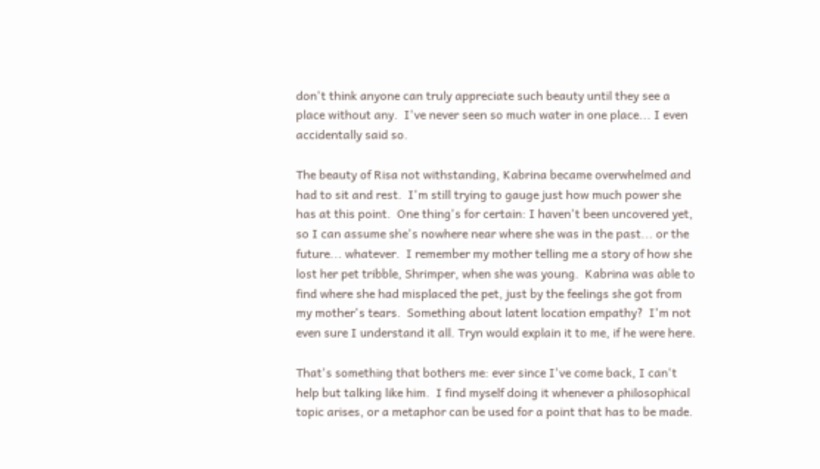don't think anyone can truly appreciate such beauty until they see a place without any.  I've never seen so much water in one place... I even accidentally said so.

The beauty of Risa not withstanding, Kabrina became overwhelmed and had to sit and rest.  I'm still trying to gauge just how much power she has at this point.  One thing's for certain: I haven't been uncovered yet, so I can assume she's nowhere near where she was in the past... or the future... whatever.  I remember my mother telling me a story of how she lost her pet tribble, Shrimper, when she was young.  Kabrina was able to find where she had misplaced the pet, just by the feelings she got from my mother's tears.  Something about latent location empathy?  I'm not even sure I understand it all. Tryn would explain it to me, if he were here.

That's something that bothers me: ever since I've come back, I can't help but talking like him.  I find myself doing it whenever a philosophical topic arises, or a metaphor can be used for a point that has to be made.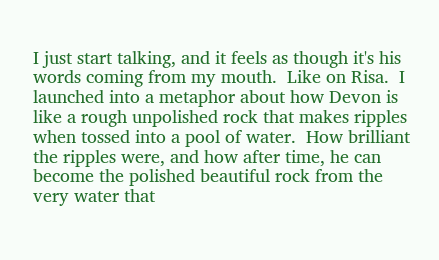I just start talking, and it feels as though it's his words coming from my mouth.  Like on Risa.  I launched into a metaphor about how Devon is like a rough unpolished rock that makes ripples when tossed into a pool of water.  How brilliant the ripples were, and how after time, he can become the polished beautiful rock from the very water that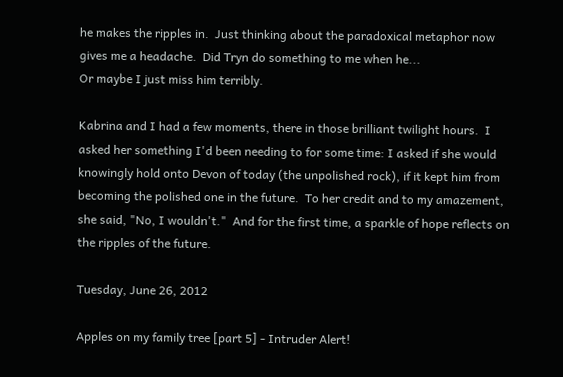he makes the ripples in.  Just thinking about the paradoxical metaphor now gives me a headache.  Did Tryn do something to me when he...
Or maybe I just miss him terribly.

Kabrina and I had a few moments, there in those brilliant twilight hours.  I asked her something I'd been needing to for some time: I asked if she would knowingly hold onto Devon of today (the unpolished rock), if it kept him from becoming the polished one in the future.  To her credit and to my amazement, she said, "No, I wouldn't."  And for the first time, a sparkle of hope reflects on the ripples of the future.

Tuesday, June 26, 2012

Apples on my family tree [part 5] - Intruder Alert!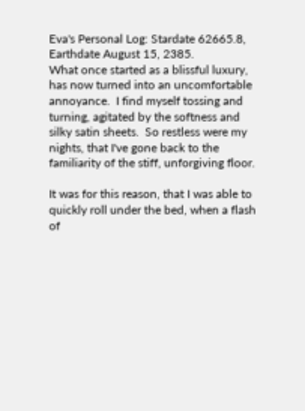Eva's Personal Log: Stardate 62665.8, Earthdate August 15, 2385.
What once started as a blissful luxury, has now turned into an uncomfortable annoyance.  I find myself tossing and turning, agitated by the softness and silky satin sheets.  So restless were my nights, that I've gone back to the familiarity of the stiff, unforgiving floor.

It was for this reason, that I was able to quickly roll under the bed, when a flash of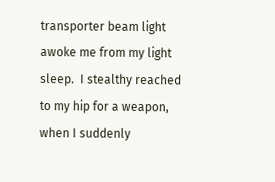transporter beam light awoke me from my light sleep.  I stealthy reached to my hip for a weapon, when I suddenly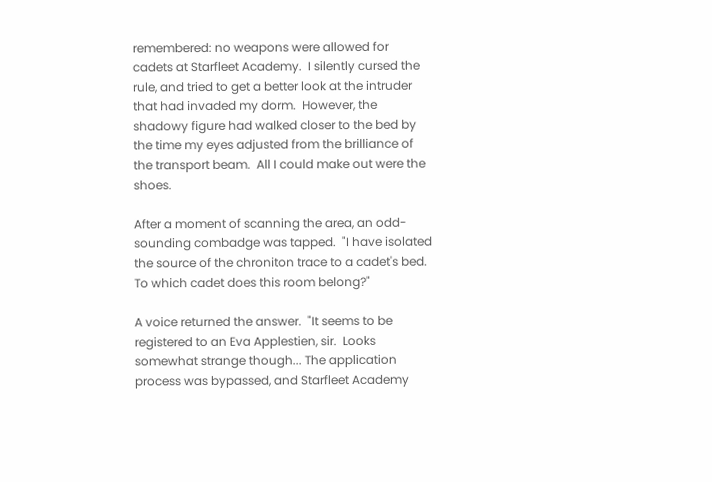remembered: no weapons were allowed for cadets at Starfleet Academy.  I silently cursed the rule, and tried to get a better look at the intruder that had invaded my dorm.  However, the shadowy figure had walked closer to the bed by the time my eyes adjusted from the brilliance of the transport beam.  All I could make out were the shoes.

After a moment of scanning the area, an odd-sounding combadge was tapped.  "I have isolated the source of the chroniton trace to a cadet's bed.  To which cadet does this room belong?"

A voice returned the answer.  "It seems to be registered to an Eva Applestien, sir.  Looks somewhat strange though... The application process was bypassed, and Starfleet Academy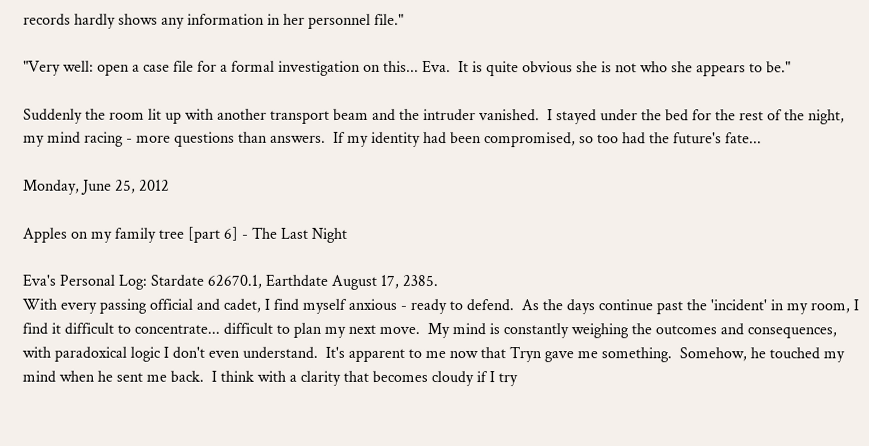records hardly shows any information in her personnel file."

"Very well: open a case file for a formal investigation on this... Eva.  It is quite obvious she is not who she appears to be."

Suddenly the room lit up with another transport beam and the intruder vanished.  I stayed under the bed for the rest of the night, my mind racing - more questions than answers.  If my identity had been compromised, so too had the future's fate...

Monday, June 25, 2012

Apples on my family tree [part 6] - The Last Night

Eva's Personal Log: Stardate 62670.1, Earthdate August 17, 2385.
With every passing official and cadet, I find myself anxious - ready to defend.  As the days continue past the 'incident' in my room, I find it difficult to concentrate... difficult to plan my next move.  My mind is constantly weighing the outcomes and consequences, with paradoxical logic I don't even understand.  It's apparent to me now that Tryn gave me something.  Somehow, he touched my mind when he sent me back.  I think with a clarity that becomes cloudy if I try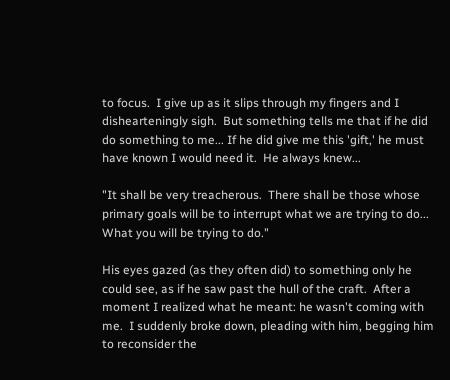to focus.  I give up as it slips through my fingers and I dishearteningly sigh.  But something tells me that if he did do something to me... If he did give me this 'gift,' he must have known I would need it.  He always knew...

"It shall be very treacherous.  There shall be those whose primary goals will be to interrupt what we are trying to do... What you will be trying to do."

His eyes gazed (as they often did) to something only he could see, as if he saw past the hull of the craft.  After a moment I realized what he meant: he wasn't coming with me.  I suddenly broke down, pleading with him, begging him to reconsider the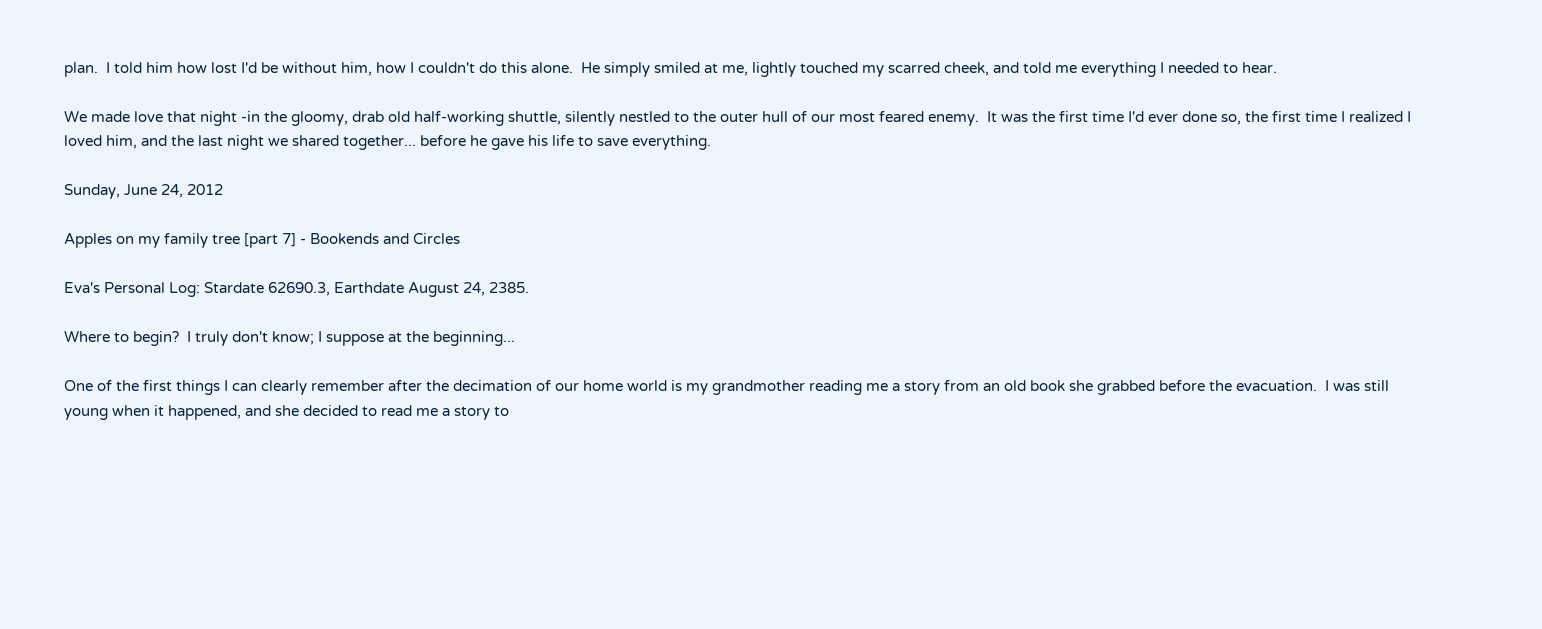plan.  I told him how lost I'd be without him, how I couldn't do this alone.  He simply smiled at me, lightly touched my scarred cheek, and told me everything I needed to hear.

We made love that night -in the gloomy, drab old half-working shuttle, silently nestled to the outer hull of our most feared enemy.  It was the first time I'd ever done so, the first time I realized I loved him, and the last night we shared together... before he gave his life to save everything.

Sunday, June 24, 2012

Apples on my family tree [part 7] - Bookends and Circles

Eva's Personal Log: Stardate 62690.3, Earthdate August 24, 2385.

Where to begin?  I truly don't know; I suppose at the beginning...

One of the first things I can clearly remember after the decimation of our home world is my grandmother reading me a story from an old book she grabbed before the evacuation.  I was still young when it happened, and she decided to read me a story to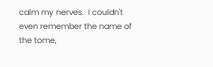calm my nerves.  I couldn't even remember the name of the tome,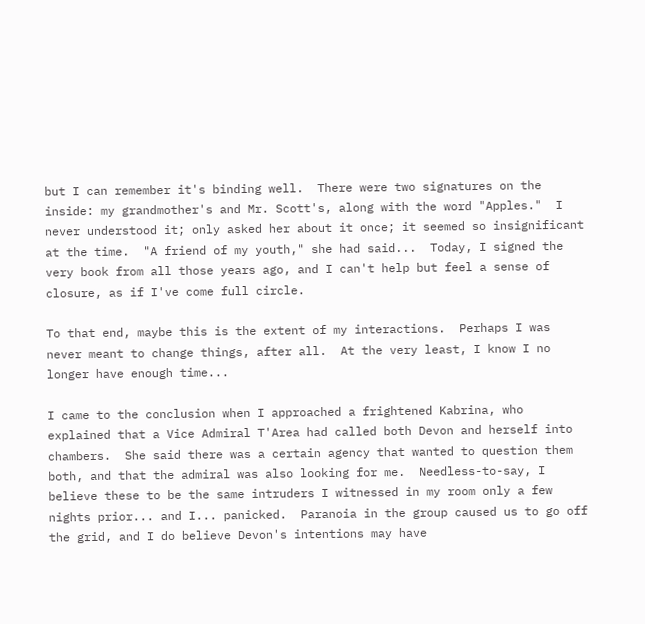but I can remember it's binding well.  There were two signatures on the inside: my grandmother's and Mr. Scott's, along with the word "Apples."  I never understood it; only asked her about it once; it seemed so insignificant at the time.  "A friend of my youth," she had said...  Today, I signed the very book from all those years ago, and I can't help but feel a sense of closure, as if I've come full circle.

To that end, maybe this is the extent of my interactions.  Perhaps I was never meant to change things, after all.  At the very least, I know I no longer have enough time...

I came to the conclusion when I approached a frightened Kabrina, who explained that a Vice Admiral T'Area had called both Devon and herself into chambers.  She said there was a certain agency that wanted to question them both, and that the admiral was also looking for me.  Needless-to-say, I believe these to be the same intruders I witnessed in my room only a few nights prior... and I... panicked.  Paranoia in the group caused us to go off the grid, and I do believe Devon's intentions may have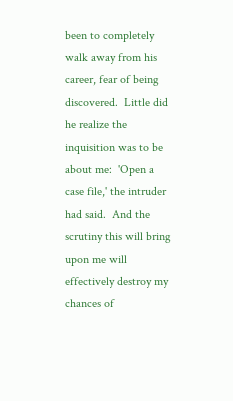been to completely walk away from his career, fear of being discovered.  Little did he realize the inquisition was to be about me:  'Open a case file,' the intruder had said.  And the scrutiny this will bring upon me will effectively destroy my chances of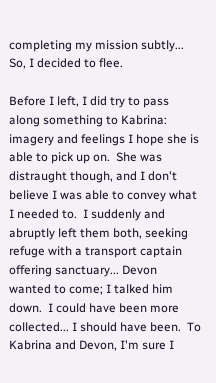completing my mission subtly... So, I decided to flee.

Before I left, I did try to pass along something to Kabrina: imagery and feelings I hope she is able to pick up on.  She was distraught though, and I don't believe I was able to convey what I needed to.  I suddenly and abruptly left them both, seeking refuge with a transport captain offering sanctuary... Devon wanted to come; I talked him down.  I could have been more collected... I should have been.  To Kabrina and Devon, I'm sure I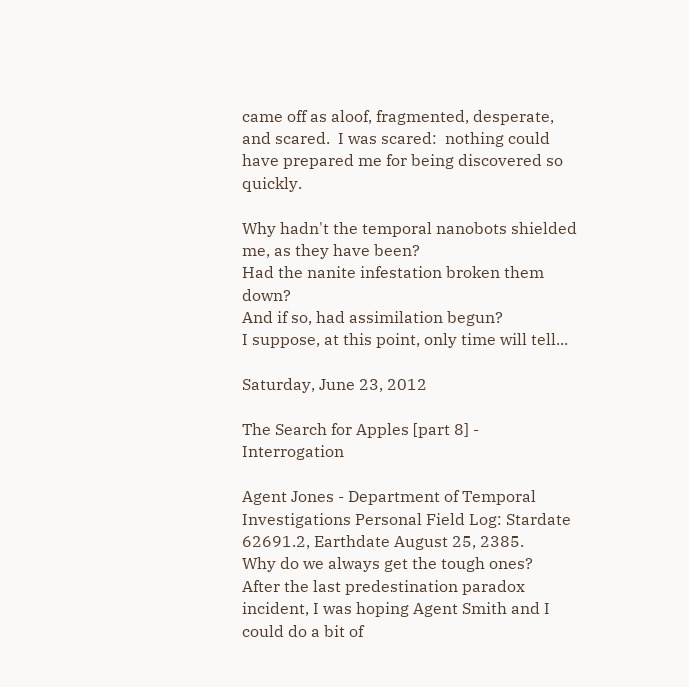came off as aloof, fragmented, desperate, and scared.  I was scared:  nothing could have prepared me for being discovered so quickly.

Why hadn't the temporal nanobots shielded me, as they have been?
Had the nanite infestation broken them down?
And if so, had assimilation begun?
I suppose, at this point, only time will tell...

Saturday, June 23, 2012

The Search for Apples [part 8] - Interrogation

Agent Jones - Department of Temporal Investigations Personal Field Log: Stardate 62691.2, Earthdate August 25, 2385.
Why do we always get the tough ones?  After the last predestination paradox incident, I was hoping Agent Smith and I could do a bit of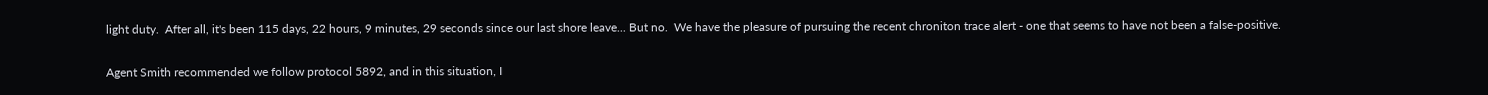light duty.  After all, it's been 115 days, 22 hours, 9 minutes, 29 seconds since our last shore leave... But no.  We have the pleasure of pursuing the recent chroniton trace alert - one that seems to have not been a false-positive.

Agent Smith recommended we follow protocol 5892, and in this situation, I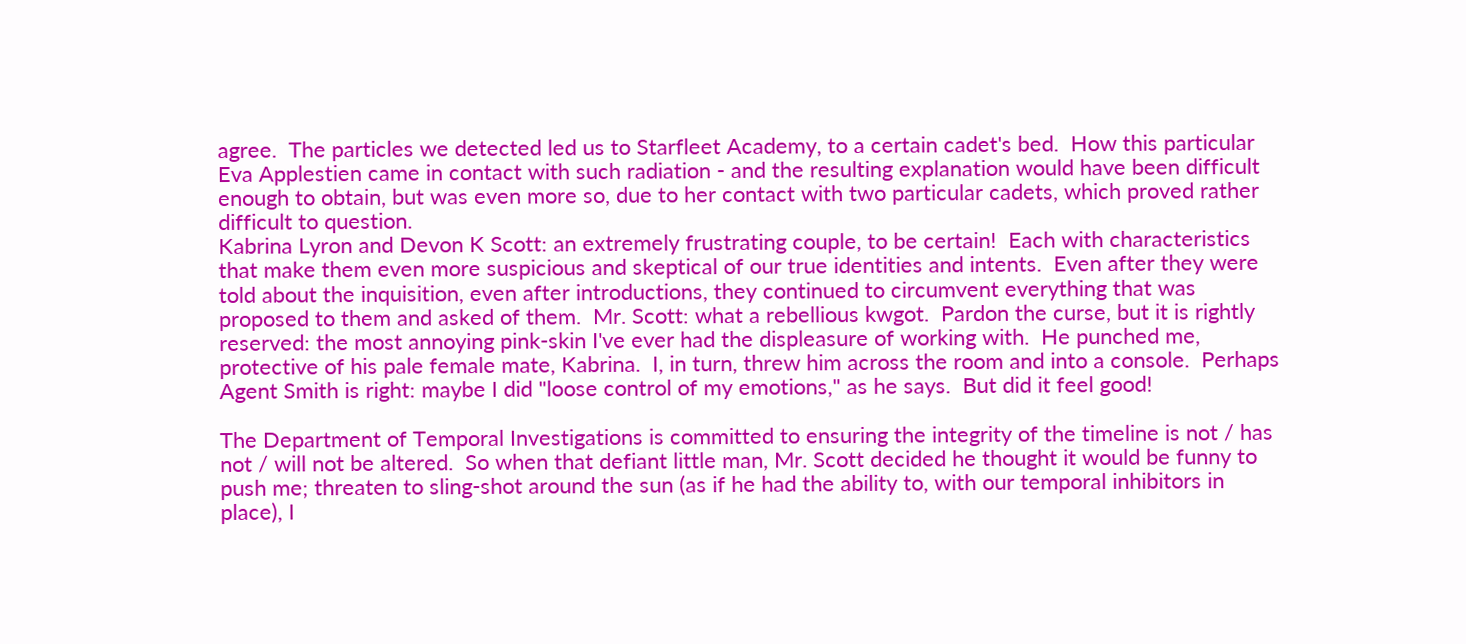agree.  The particles we detected led us to Starfleet Academy, to a certain cadet's bed.  How this particular Eva Applestien came in contact with such radiation - and the resulting explanation would have been difficult enough to obtain, but was even more so, due to her contact with two particular cadets, which proved rather difficult to question.
Kabrina Lyron and Devon K Scott: an extremely frustrating couple, to be certain!  Each with characteristics that make them even more suspicious and skeptical of our true identities and intents.  Even after they were told about the inquisition, even after introductions, they continued to circumvent everything that was proposed to them and asked of them.  Mr. Scott: what a rebellious kwgot.  Pardon the curse, but it is rightly reserved: the most annoying pink-skin I've ever had the displeasure of working with.  He punched me, protective of his pale female mate, Kabrina.  I, in turn, threw him across the room and into a console.  Perhaps Agent Smith is right: maybe I did "loose control of my emotions," as he says.  But did it feel good!

The Department of Temporal Investigations is committed to ensuring the integrity of the timeline is not / has not / will not be altered.  So when that defiant little man, Mr. Scott decided he thought it would be funny to push me; threaten to sling-shot around the sun (as if he had the ability to, with our temporal inhibitors in place), I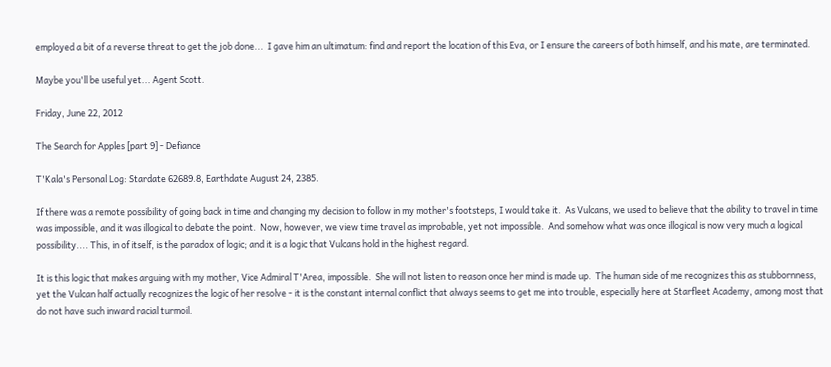employed a bit of a reverse threat to get the job done...  I gave him an ultimatum: find and report the location of this Eva, or I ensure the careers of both himself, and his mate, are terminated.

Maybe you'll be useful yet... Agent Scott.

Friday, June 22, 2012

The Search for Apples [part 9] - Defiance

T'Kala's Personal Log: Stardate 62689.8, Earthdate August 24, 2385.

If there was a remote possibility of going back in time and changing my decision to follow in my mother's footsteps, I would take it.  As Vulcans, we used to believe that the ability to travel in time was impossible, and it was illogical to debate the point.  Now, however, we view time travel as improbable, yet not impossible.  And somehow what was once illogical is now very much a logical possibility.... This, in of itself, is the paradox of logic; and it is a logic that Vulcans hold in the highest regard.

It is this logic that makes arguing with my mother, Vice Admiral T'Area, impossible.  She will not listen to reason once her mind is made up.  The human side of me recognizes this as stubbornness, yet the Vulcan half actually recognizes the logic of her resolve - it is the constant internal conflict that always seems to get me into trouble, especially here at Starfleet Academy, among most that do not have such inward racial turmoil.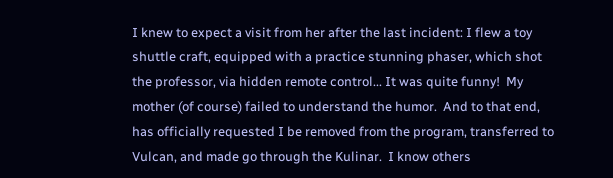I knew to expect a visit from her after the last incident: I flew a toy shuttle craft, equipped with a practice stunning phaser, which shot the professor, via hidden remote control... It was quite funny!  My mother (of course) failed to understand the humor.  And to that end, has officially requested I be removed from the program, transferred to Vulcan, and made go through the Kulinar.  I know others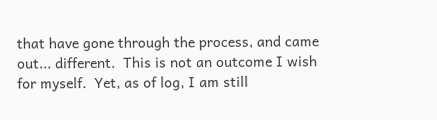that have gone through the process, and came out... different.  This is not an outcome I wish for myself.  Yet, as of log, I am still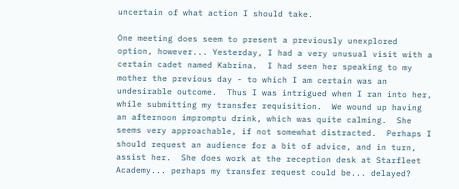uncertain of what action I should take.

One meeting does seem to present a previously unexplored option, however... Yesterday, I had a very unusual visit with a certain cadet named Kabrina.  I had seen her speaking to my mother the previous day - to which I am certain was an undesirable outcome.  Thus I was intrigued when I ran into her, while submitting my transfer requisition.  We wound up having an afternoon impromptu drink, which was quite calming.  She seems very approachable, if not somewhat distracted.  Perhaps I should request an audience for a bit of advice, and in turn, assist her.  She does work at the reception desk at Starfleet Academy... perhaps my transfer request could be... delayed?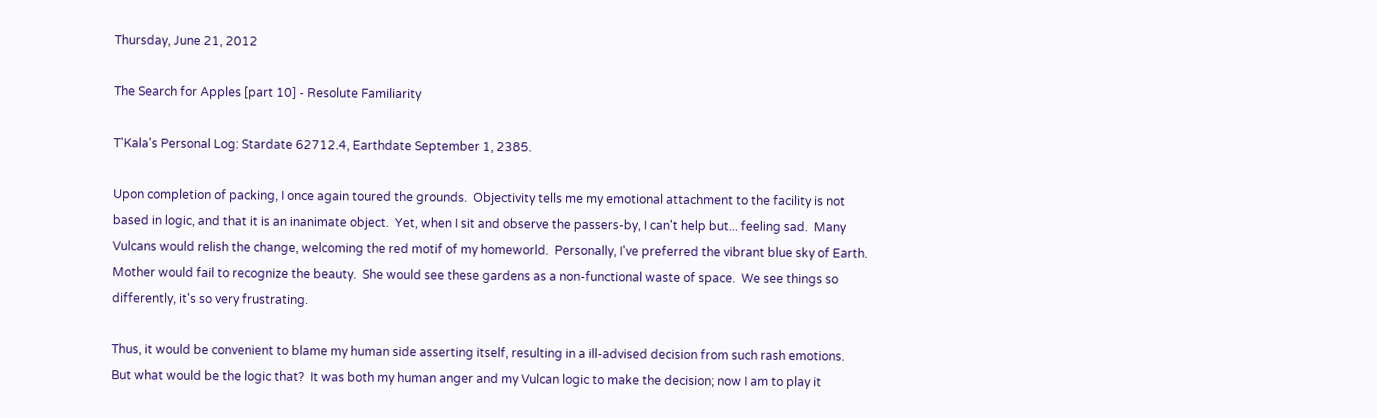Thursday, June 21, 2012

The Search for Apples [part 10] - Resolute Familiarity

T'Kala's Personal Log: Stardate 62712.4, Earthdate September 1, 2385.

Upon completion of packing, I once again toured the grounds.  Objectivity tells me my emotional attachment to the facility is not based in logic, and that it is an inanimate object.  Yet, when I sit and observe the passers-by, I can't help but... feeling sad.  Many Vulcans would relish the change, welcoming the red motif of my homeworld.  Personally, I've preferred the vibrant blue sky of Earth.  Mother would fail to recognize the beauty.  She would see these gardens as a non-functional waste of space.  We see things so differently, it's so very frustrating.

Thus, it would be convenient to blame my human side asserting itself, resulting in a ill-advised decision from such rash emotions.  But what would be the logic that?  It was both my human anger and my Vulcan logic to make the decision; now I am to play it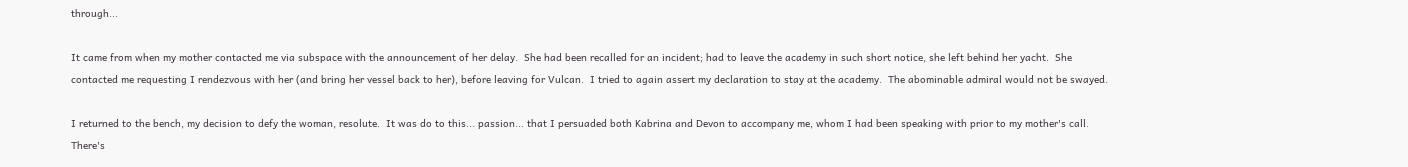through...

It came from when my mother contacted me via subspace with the announcement of her delay.  She had been recalled for an incident; had to leave the academy in such short notice, she left behind her yacht.  She contacted me requesting I rendezvous with her (and bring her vessel back to her), before leaving for Vulcan.  I tried to again assert my declaration to stay at the academy.  The abominable admiral would not be swayed.

I returned to the bench, my decision to defy the woman, resolute.  It was do to this... passion... that I persuaded both Kabrina and Devon to accompany me, whom I had been speaking with prior to my mother's call.  There's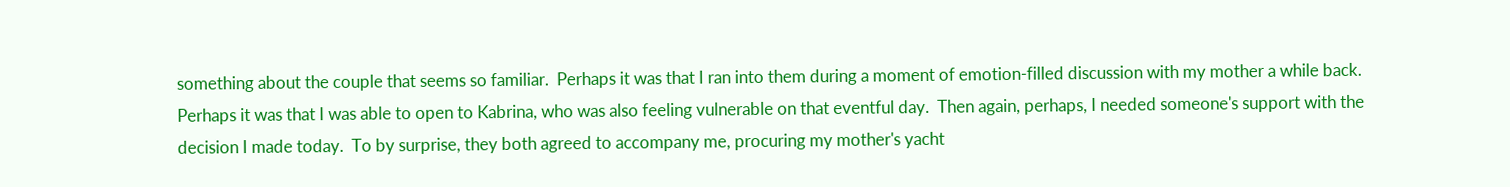something about the couple that seems so familiar.  Perhaps it was that I ran into them during a moment of emotion-filled discussion with my mother a while back.  Perhaps it was that I was able to open to Kabrina, who was also feeling vulnerable on that eventful day.  Then again, perhaps, I needed someone's support with the decision I made today.  To by surprise, they both agreed to accompany me, procuring my mother's yacht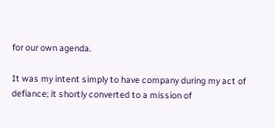for our own agenda.

It was my intent simply to have company during my act of defiance; it shortly converted to a mission of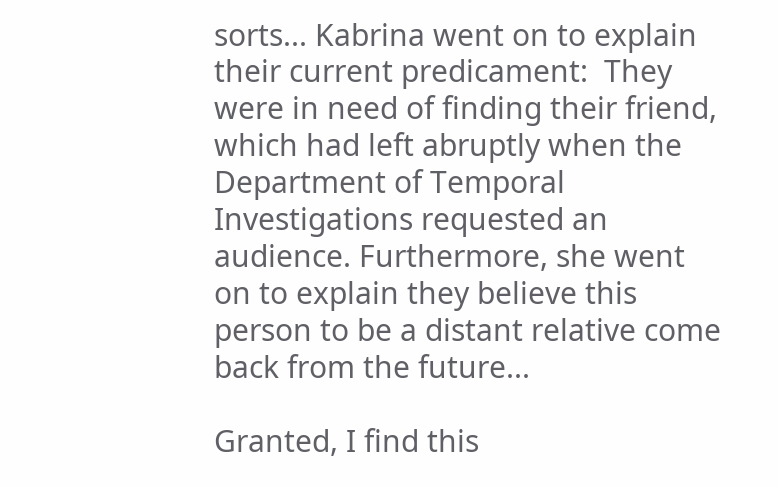sorts... Kabrina went on to explain their current predicament:  They were in need of finding their friend, which had left abruptly when the Department of Temporal Investigations requested an audience. Furthermore, she went on to explain they believe this person to be a distant relative come back from the future...

Granted, I find this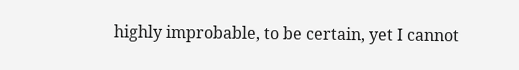highly improbable, to be certain, yet I cannot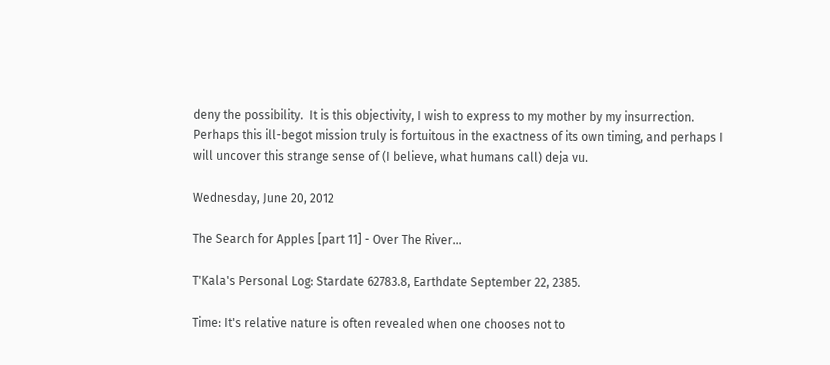deny the possibility.  It is this objectivity, I wish to express to my mother by my insurrection.  Perhaps this ill-begot mission truly is fortuitous in the exactness of its own timing, and perhaps I will uncover this strange sense of (I believe, what humans call) deja vu.

Wednesday, June 20, 2012

The Search for Apples [part 11] - Over The River...

T'Kala's Personal Log: Stardate 62783.8, Earthdate September 22, 2385.

Time: It's relative nature is often revealed when one chooses not to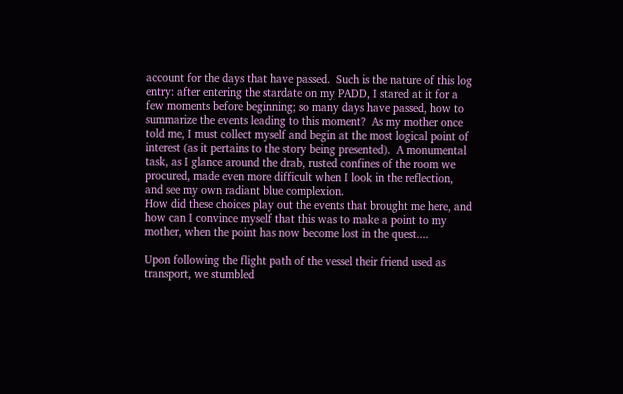account for the days that have passed.  Such is the nature of this log entry: after entering the stardate on my PADD, I stared at it for a few moments before beginning; so many days have passed, how to summarize the events leading to this moment?  As my mother once told me, I must collect myself and begin at the most logical point of interest (as it pertains to the story being presented).  A monumental task, as I glance around the drab, rusted confines of the room we procured, made even more difficult when I look in the reflection, and see my own radiant blue complexion.
How did these choices play out the events that brought me here, and how can I convince myself that this was to make a point to my mother, when the point has now become lost in the quest....

Upon following the flight path of the vessel their friend used as transport, we stumbled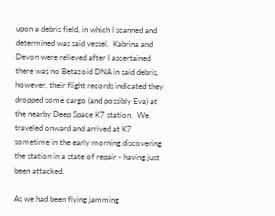upon a debris field, in which I scanned and determined was said vessel.  Kabrina and Devon were relieved after I ascertained there was no Betazoid DNA in said debris, however, their flight records indicated they dropped some cargo (and possibly Eva) at the nearby Deep Space K7 station.  We traveled onward and arrived at K7 sometime in the early morning discovering the station in a state of repair - having just been attacked.

As we had been flying jamming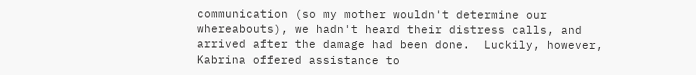communication (so my mother wouldn't determine our whereabouts), we hadn't heard their distress calls, and arrived after the damage had been done.  Luckily, however, Kabrina offered assistance to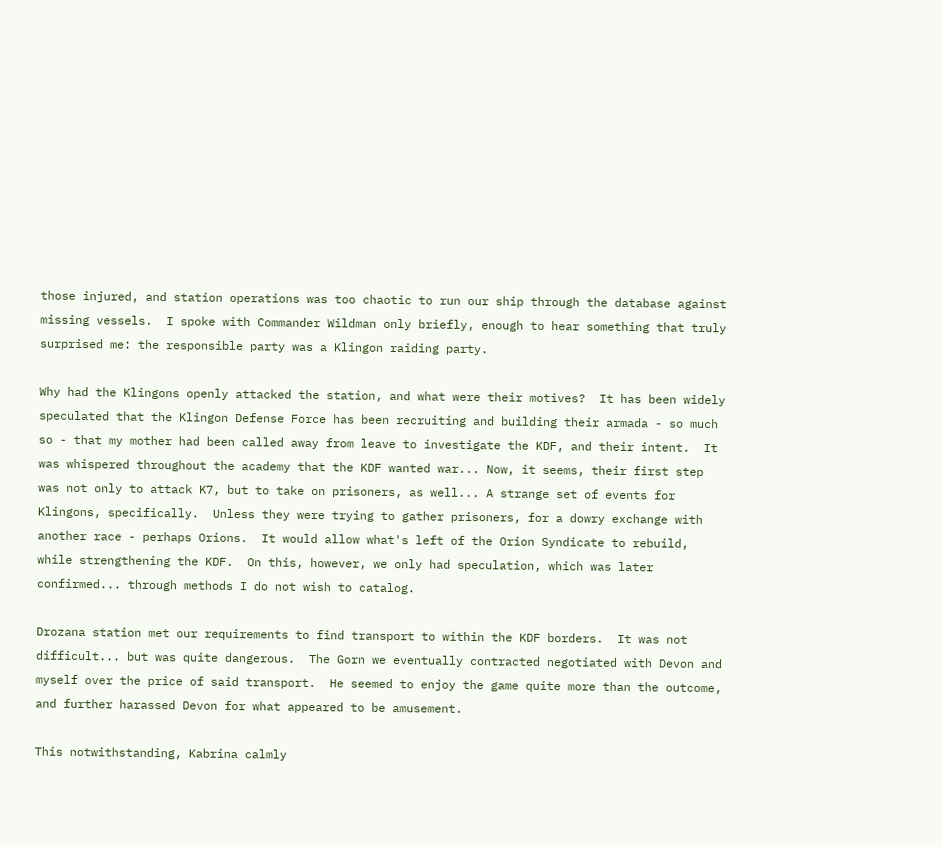those injured, and station operations was too chaotic to run our ship through the database against missing vessels.  I spoke with Commander Wildman only briefly, enough to hear something that truly surprised me: the responsible party was a Klingon raiding party.

Why had the Klingons openly attacked the station, and what were their motives?  It has been widely speculated that the Klingon Defense Force has been recruiting and building their armada - so much so - that my mother had been called away from leave to investigate the KDF, and their intent.  It was whispered throughout the academy that the KDF wanted war... Now, it seems, their first step was not only to attack K7, but to take on prisoners, as well... A strange set of events for Klingons, specifically.  Unless they were trying to gather prisoners, for a dowry exchange with another race - perhaps Orions.  It would allow what's left of the Orion Syndicate to rebuild, while strengthening the KDF.  On this, however, we only had speculation, which was later confirmed... through methods I do not wish to catalog.

Drozana station met our requirements to find transport to within the KDF borders.  It was not difficult... but was quite dangerous.  The Gorn we eventually contracted negotiated with Devon and myself over the price of said transport.  He seemed to enjoy the game quite more than the outcome, and further harassed Devon for what appeared to be amusement.

This notwithstanding, Kabrina calmly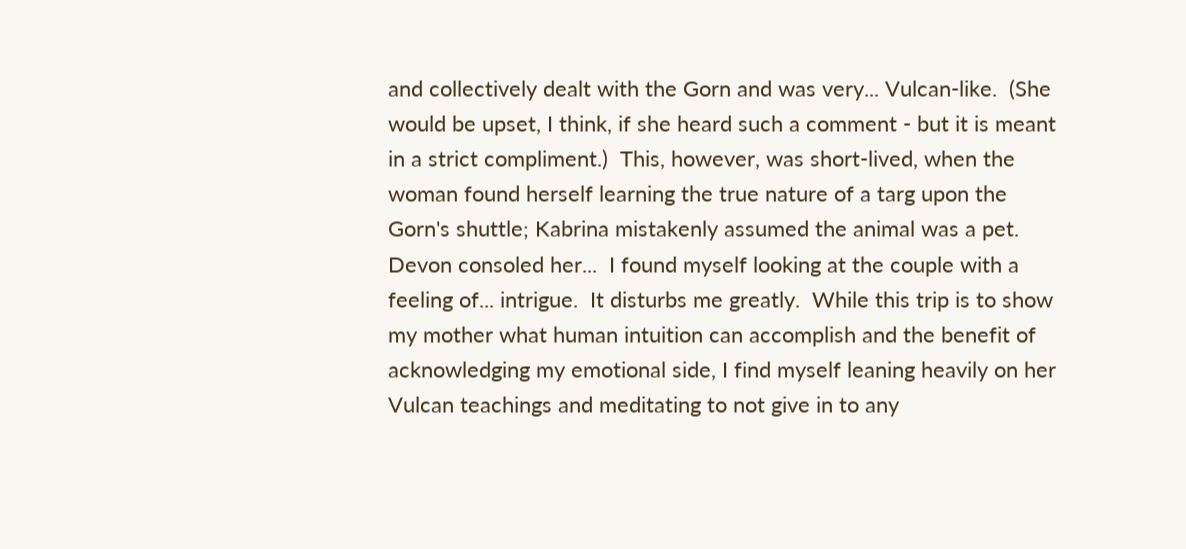and collectively dealt with the Gorn and was very... Vulcan-like.  (She would be upset, I think, if she heard such a comment - but it is meant in a strict compliment.)  This, however, was short-lived, when the woman found herself learning the true nature of a targ upon the Gorn's shuttle; Kabrina mistakenly assumed the animal was a pet.  Devon consoled her...  I found myself looking at the couple with a feeling of... intrigue.  It disturbs me greatly.  While this trip is to show my mother what human intuition can accomplish and the benefit of acknowledging my emotional side, I find myself leaning heavily on her Vulcan teachings and meditating to not give in to any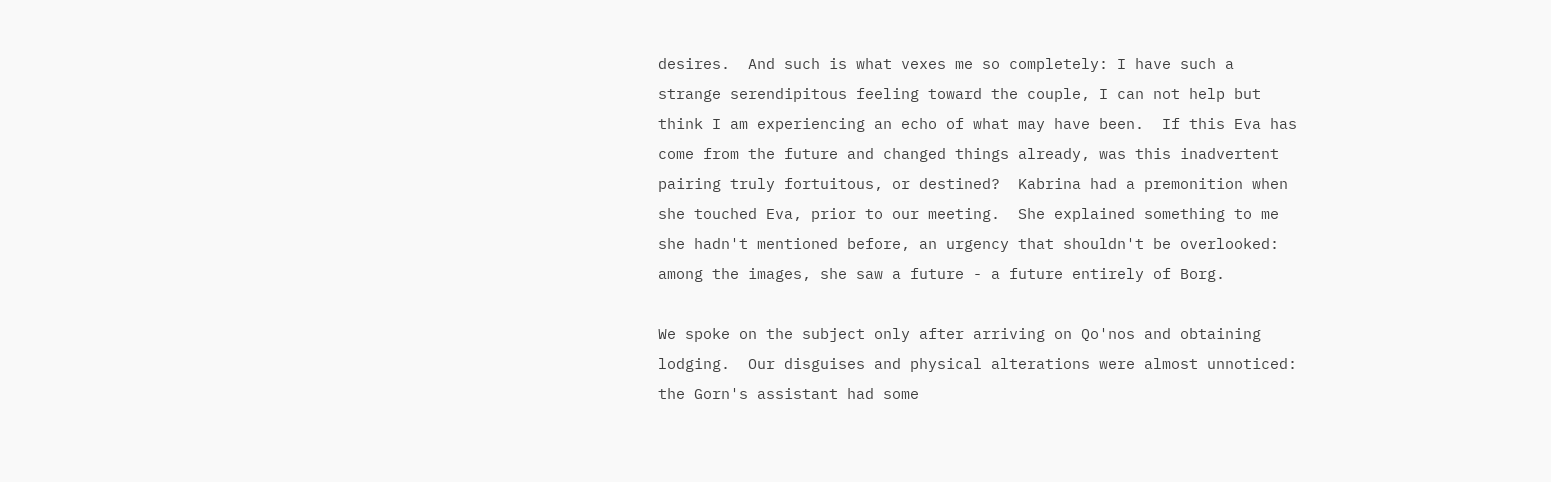desires.  And such is what vexes me so completely: I have such a strange serendipitous feeling toward the couple, I can not help but think I am experiencing an echo of what may have been.  If this Eva has come from the future and changed things already, was this inadvertent pairing truly fortuitous, or destined?  Kabrina had a premonition when she touched Eva, prior to our meeting.  She explained something to me she hadn't mentioned before, an urgency that shouldn't be overlooked: among the images, she saw a future - a future entirely of Borg.

We spoke on the subject only after arriving on Qo'nos and obtaining lodging.  Our disguises and physical alterations were almost unnoticed: the Gorn's assistant had some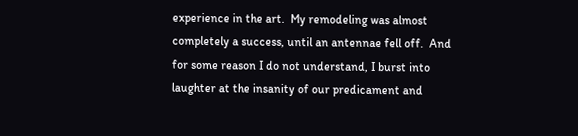experience in the art.  My remodeling was almost completely a success, until an antennae fell off.  And for some reason I do not understand, I burst into  laughter at the insanity of our predicament and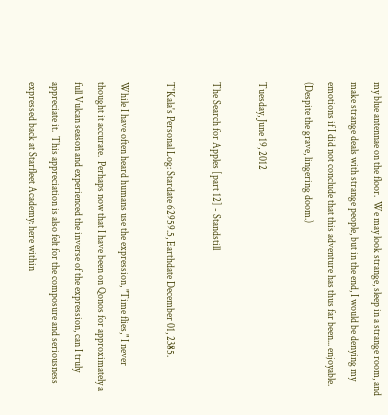my blue antennae on the floor.  We may look strange, sleep in a strange room, and make strange deals with strange people, but in the end, I would be denying my emotions if I did not conclude that this adventure has thus far been... enjoyable.  (Despite the grave, lingering doom.)

Tuesday, June 19, 2012

The Search for Apples [part 12] - Standstill

T'Kala's Personal Log: Stardate 62959.5, Earthdate December 01, 2385.

While I have often heard humans use the expression, "Time flies," I never thought it accurate.  Perhaps now that I have been on Qonos for approximately a full Vulcan season and experienced the inverse of the expression, can I truly appreciate it.  This appreciation is also felt for the composure and seriousness expressed back at Starfleet Academy: here within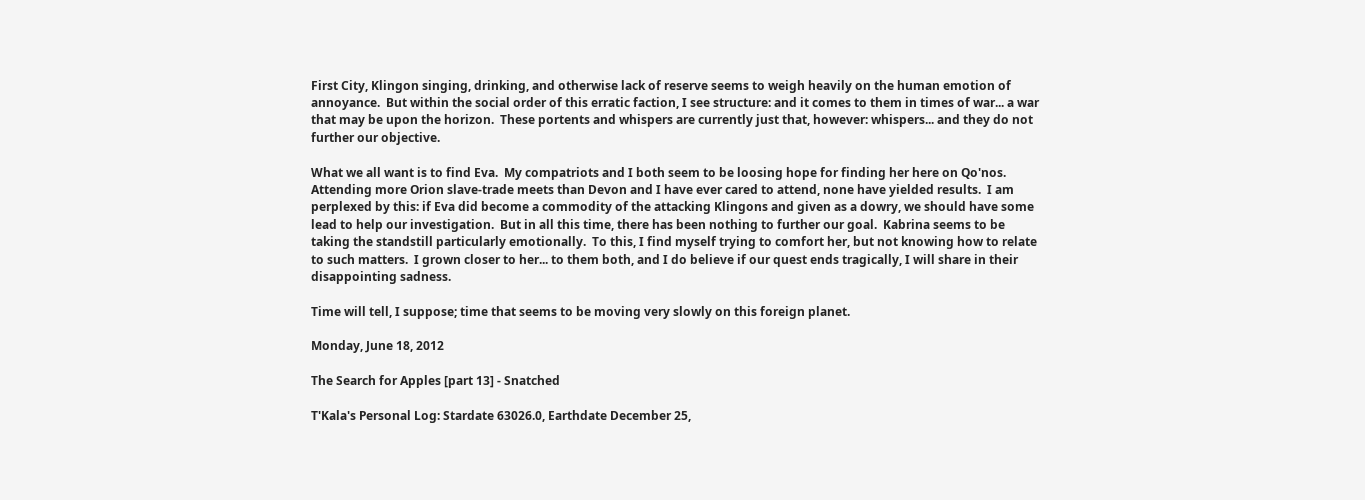First City, Klingon singing, drinking, and otherwise lack of reserve seems to weigh heavily on the human emotion of annoyance.  But within the social order of this erratic faction, I see structure: and it comes to them in times of war... a war that may be upon the horizon.  These portents and whispers are currently just that, however: whispers... and they do not further our objective.

What we all want is to find Eva.  My compatriots and I both seem to be loosing hope for finding her here on Qo'nos.  Attending more Orion slave-trade meets than Devon and I have ever cared to attend, none have yielded results.  I am perplexed by this: if Eva did become a commodity of the attacking Klingons and given as a dowry, we should have some lead to help our investigation.  But in all this time, there has been nothing to further our goal.  Kabrina seems to be taking the standstill particularly emotionally.  To this, I find myself trying to comfort her, but not knowing how to relate to such matters.  I grown closer to her... to them both, and I do believe if our quest ends tragically, I will share in their disappointing sadness.

Time will tell, I suppose; time that seems to be moving very slowly on this foreign planet.

Monday, June 18, 2012

The Search for Apples [part 13] - Snatched

T'Kala's Personal Log: Stardate 63026.0, Earthdate December 25,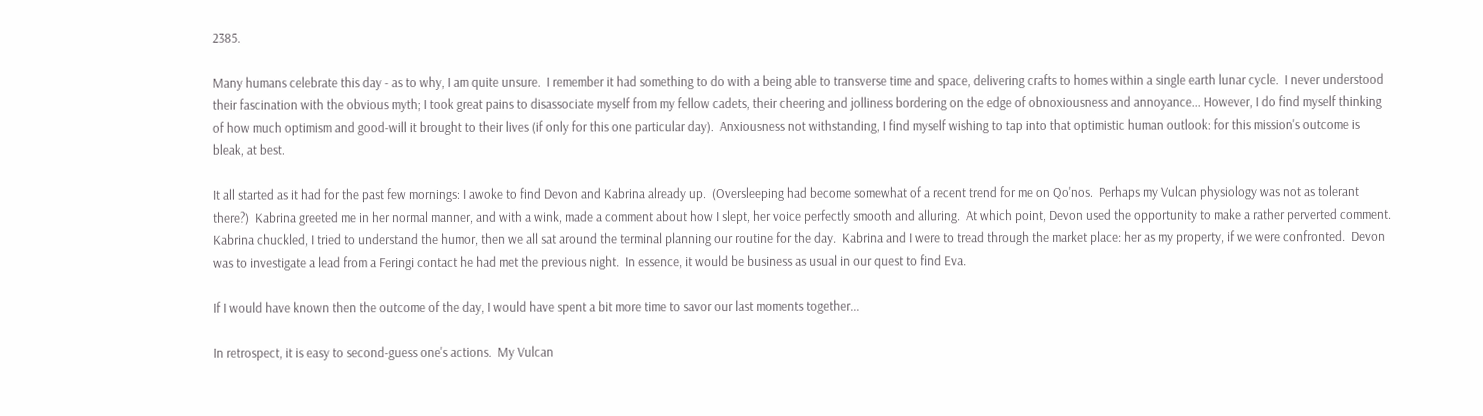2385.

Many humans celebrate this day - as to why, I am quite unsure.  I remember it had something to do with a being able to transverse time and space, delivering crafts to homes within a single earth lunar cycle.  I never understood their fascination with the obvious myth; I took great pains to disassociate myself from my fellow cadets, their cheering and jolliness bordering on the edge of obnoxiousness and annoyance... However, I do find myself thinking of how much optimism and good-will it brought to their lives (if only for this one particular day).  Anxiousness not withstanding, I find myself wishing to tap into that optimistic human outlook: for this mission's outcome is bleak, at best.

It all started as it had for the past few mornings: I awoke to find Devon and Kabrina already up.  (Oversleeping had become somewhat of a recent trend for me on Qo'nos.  Perhaps my Vulcan physiology was not as tolerant there?)  Kabrina greeted me in her normal manner, and with a wink, made a comment about how I slept, her voice perfectly smooth and alluring.  At which point, Devon used the opportunity to make a rather perverted comment.  Kabrina chuckled, I tried to understand the humor, then we all sat around the terminal planning our routine for the day.  Kabrina and I were to tread through the market place: her as my property, if we were confronted.  Devon was to investigate a lead from a Feringi contact he had met the previous night.  In essence, it would be business as usual in our quest to find Eva.

If I would have known then the outcome of the day, I would have spent a bit more time to savor our last moments together...

In retrospect, it is easy to second-guess one's actions.  My Vulcan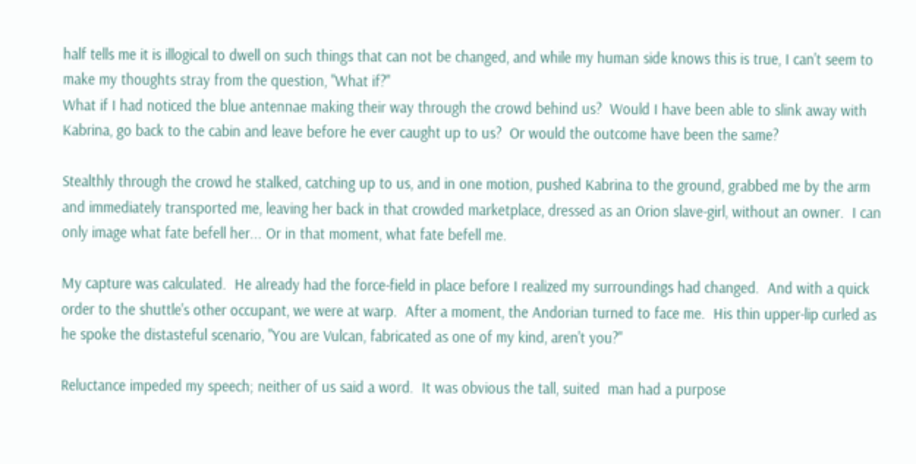half tells me it is illogical to dwell on such things that can not be changed, and while my human side knows this is true, I can't seem to make my thoughts stray from the question, "What if?"
What if I had noticed the blue antennae making their way through the crowd behind us?  Would I have been able to slink away with Kabrina, go back to the cabin and leave before he ever caught up to us?  Or would the outcome have been the same?

Stealthly through the crowd he stalked, catching up to us, and in one motion, pushed Kabrina to the ground, grabbed me by the arm and immediately transported me, leaving her back in that crowded marketplace, dressed as an Orion slave-girl, without an owner.  I can only image what fate befell her... Or in that moment, what fate befell me.

My capture was calculated.  He already had the force-field in place before I realized my surroundings had changed.  And with a quick order to the shuttle's other occupant, we were at warp.  After a moment, the Andorian turned to face me.  His thin upper-lip curled as he spoke the distasteful scenario, "You are Vulcan, fabricated as one of my kind, aren't you?"

Reluctance impeded my speech; neither of us said a word.  It was obvious the tall, suited  man had a purpose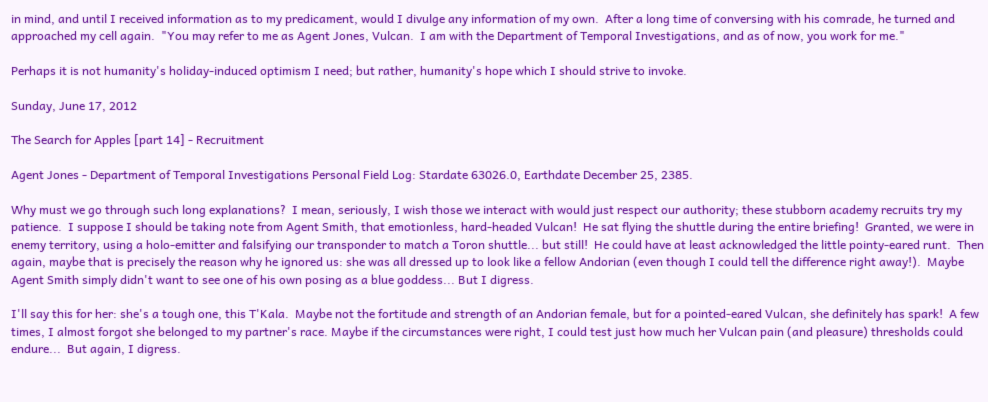in mind, and until I received information as to my predicament, would I divulge any information of my own.  After a long time of conversing with his comrade, he turned and approached my cell again.  "You may refer to me as Agent Jones, Vulcan.  I am with the Department of Temporal Investigations, and as of now, you work for me."

Perhaps it is not humanity's holiday-induced optimism I need; but rather, humanity's hope which I should strive to invoke.

Sunday, June 17, 2012

The Search for Apples [part 14] - Recruitment

Agent Jones - Department of Temporal Investigations Personal Field Log: Stardate 63026.0, Earthdate December 25, 2385.

Why must we go through such long explanations?  I mean, seriously, I wish those we interact with would just respect our authority; these stubborn academy recruits try my patience.  I suppose I should be taking note from Agent Smith, that emotionless, hard-headed Vulcan!  He sat flying the shuttle during the entire briefing!  Granted, we were in enemy territory, using a holo-emitter and falsifying our transponder to match a Toron shuttle... but still!  He could have at least acknowledged the little pointy-eared runt.  Then again, maybe that is precisely the reason why he ignored us: she was all dressed up to look like a fellow Andorian (even though I could tell the difference right away!).  Maybe Agent Smith simply didn't want to see one of his own posing as a blue goddess... But I digress.

I'll say this for her: she's a tough one, this T'Kala.  Maybe not the fortitude and strength of an Andorian female, but for a pointed-eared Vulcan, she definitely has spark!  A few times, I almost forgot she belonged to my partner's race. Maybe if the circumstances were right, I could test just how much her Vulcan pain (and pleasure) thresholds could endure...  But again, I digress.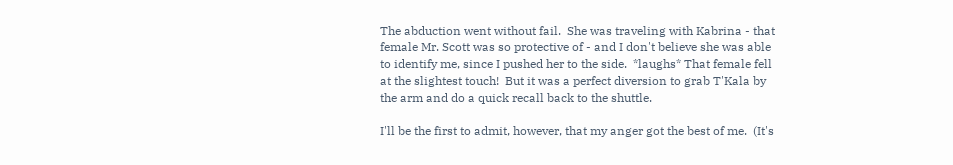The abduction went without fail.  She was traveling with Kabrina - that female Mr. Scott was so protective of - and I don't believe she was able to identify me, since I pushed her to the side.  *laughs* That female fell at the slightest touch!  But it was a perfect diversion to grab T'Kala by the arm and do a quick recall back to the shuttle.

I'll be the first to admit, however, that my anger got the best of me.  (It's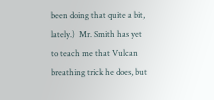been doing that quite a bit, lately.)  Mr. Smith has yet to teach me that Vulcan breathing trick he does, but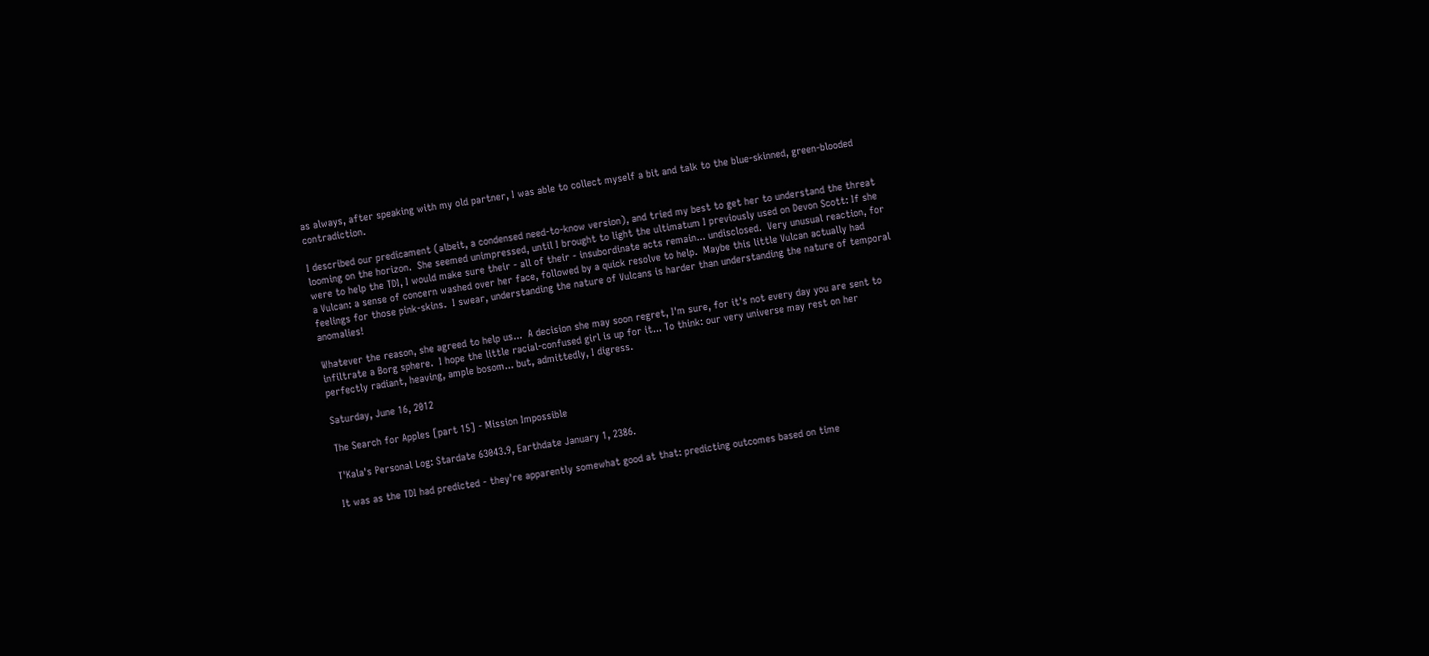as always, after speaking with my old partner, I was able to collect myself a bit and talk to the blue-skinned, green-blooded contradiction.

I described our predicament (albeit, a condensed need-to-know version), and tried my best to get her to understand the threat looming on the horizon.  She seemed unimpressed, until I brought to light the ultimatum I previously used on Devon Scott: If she were to help the TDI, I would make sure their - all of their - insubordinate acts remain... undisclosed.  Very unusual reaction, for a Vulcan: a sense of concern washed over her face, followed by a quick resolve to help.  Maybe this little Vulcan actually had feelings for those pink-skins.  I swear, understanding the nature of Vulcans is harder than understanding the nature of temporal anomalies!

Whatever the reason, she agreed to help us...  A decision she may soon regret, I'm sure, for it's not every day you are sent to infiltrate a Borg sphere.  I hope the little racial-confused girl is up for it... To think: our very universe may rest on her perfectly radiant, heaving, ample bosom... but, admittedly, I digress.

Saturday, June 16, 2012

The Search for Apples [part 15] - Mission Impossible

T'Kala's Personal Log: Stardate 63043.9, Earthdate January 1, 2386.

It was as the TDI had predicted - they're apparently somewhat good at that: predicting outcomes based on time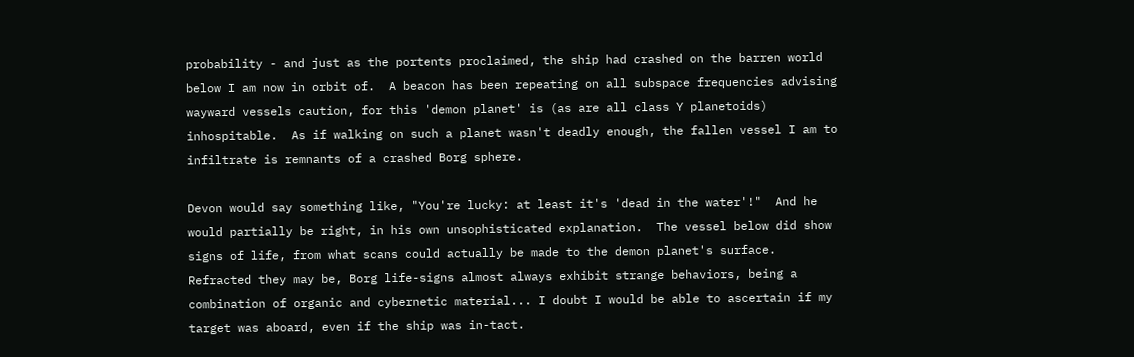probability - and just as the portents proclaimed, the ship had crashed on the barren world below I am now in orbit of.  A beacon has been repeating on all subspace frequencies advising wayward vessels caution, for this 'demon planet' is (as are all class Y planetoids) inhospitable.  As if walking on such a planet wasn't deadly enough, the fallen vessel I am to infiltrate is remnants of a crashed Borg sphere.

Devon would say something like, "You're lucky: at least it's 'dead in the water'!"  And he would partially be right, in his own unsophisticated explanation.  The vessel below did show signs of life, from what scans could actually be made to the demon planet's surface.  Refracted they may be, Borg life-signs almost always exhibit strange behaviors, being a combination of organic and cybernetic material... I doubt I would be able to ascertain if my target was aboard, even if the ship was in-tact.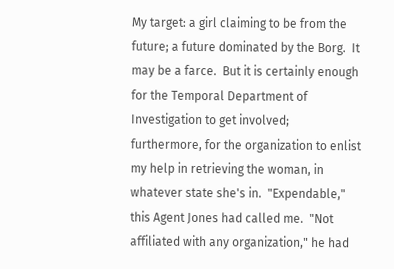My target: a girl claiming to be from the future; a future dominated by the Borg.  It may be a farce.  But it is certainly enough for the Temporal Department of Investigation to get involved; furthermore, for the organization to enlist my help in retrieving the woman, in whatever state she's in.  "Expendable," this Agent Jones had called me.  "Not affiliated with any organization," he had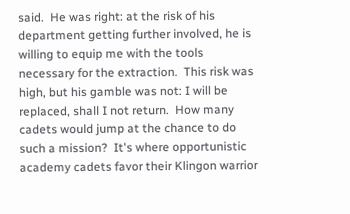said.  He was right: at the risk of his department getting further involved, he is willing to equip me with the tools necessary for the extraction.  This risk was high, but his gamble was not: I will be replaced, shall I not return.  How many cadets would jump at the chance to do such a mission?  It's where opportunistic academy cadets favor their Klingon warrior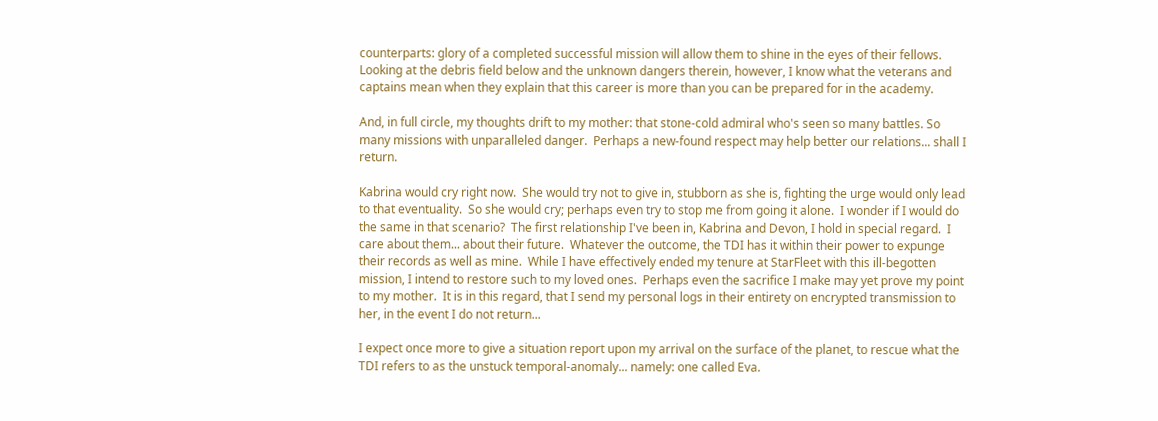counterparts: glory of a completed successful mission will allow them to shine in the eyes of their fellows.  Looking at the debris field below and the unknown dangers therein, however, I know what the veterans and captains mean when they explain that this career is more than you can be prepared for in the academy.

And, in full circle, my thoughts drift to my mother: that stone-cold admiral who's seen so many battles. So many missions with unparalleled danger.  Perhaps a new-found respect may help better our relations... shall I return.

Kabrina would cry right now.  She would try not to give in, stubborn as she is, fighting the urge would only lead to that eventuality.  So she would cry; perhaps even try to stop me from going it alone.  I wonder if I would do the same in that scenario?  The first relationship I've been in, Kabrina and Devon, I hold in special regard.  I care about them... about their future.  Whatever the outcome, the TDI has it within their power to expunge their records as well as mine.  While I have effectively ended my tenure at StarFleet with this ill-begotten mission, I intend to restore such to my loved ones.  Perhaps even the sacrifice I make may yet prove my point to my mother.  It is in this regard, that I send my personal logs in their entirety on encrypted transmission to her, in the event I do not return...

I expect once more to give a situation report upon my arrival on the surface of the planet, to rescue what the TDI refers to as the unstuck temporal-anomaly... namely: one called Eva.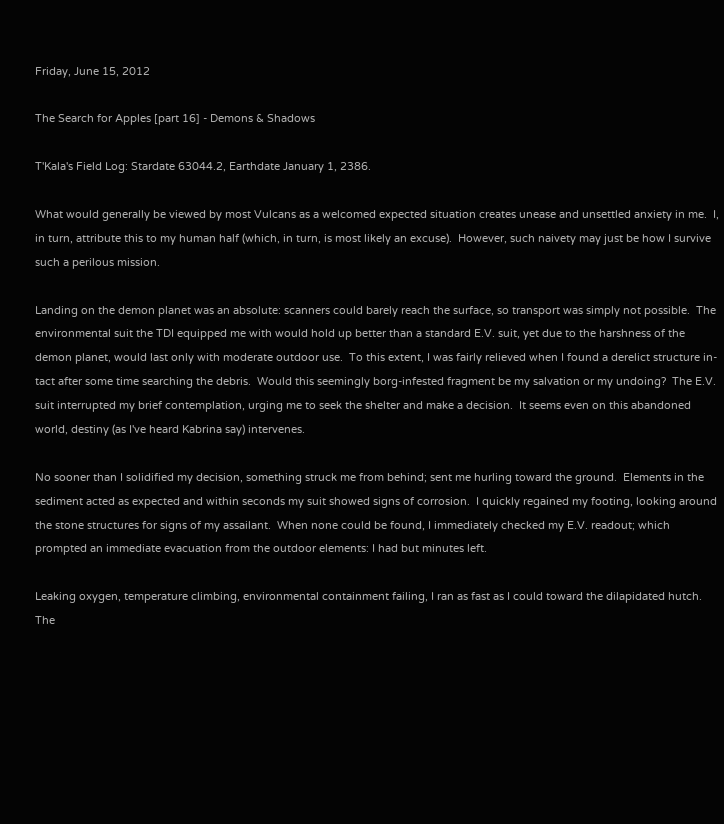Friday, June 15, 2012

The Search for Apples [part 16] - Demons & Shadows

T'Kala's Field Log: Stardate 63044.2, Earthdate January 1, 2386.

What would generally be viewed by most Vulcans as a welcomed expected situation creates unease and unsettled anxiety in me.  I, in turn, attribute this to my human half (which, in turn, is most likely an excuse).  However, such naivety may just be how I survive such a perilous mission.

Landing on the demon planet was an absolute: scanners could barely reach the surface, so transport was simply not possible.  The environmental suit the TDI equipped me with would hold up better than a standard E.V. suit, yet due to the harshness of the demon planet, would last only with moderate outdoor use.  To this extent, I was fairly relieved when I found a derelict structure in-tact after some time searching the debris.  Would this seemingly borg-infested fragment be my salvation or my undoing?  The E.V. suit interrupted my brief contemplation, urging me to seek the shelter and make a decision.  It seems even on this abandoned world, destiny (as I've heard Kabrina say) intervenes.

No sooner than I solidified my decision, something struck me from behind; sent me hurling toward the ground.  Elements in the sediment acted as expected and within seconds my suit showed signs of corrosion.  I quickly regained my footing, looking around the stone structures for signs of my assailant.  When none could be found, I immediately checked my E.V. readout; which prompted an immediate evacuation from the outdoor elements: I had but minutes left.

Leaking oxygen, temperature climbing, environmental containment failing, I ran as fast as I could toward the dilapidated hutch.  The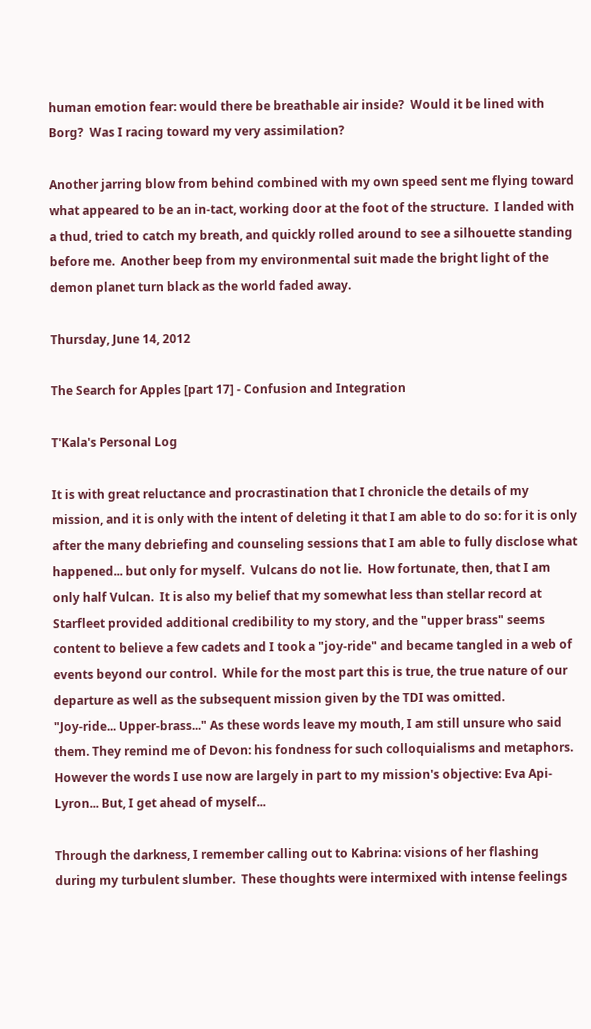human emotion fear: would there be breathable air inside?  Would it be lined with Borg?  Was I racing toward my very assimilation?

Another jarring blow from behind combined with my own speed sent me flying toward what appeared to be an in-tact, working door at the foot of the structure.  I landed with a thud, tried to catch my breath, and quickly rolled around to see a silhouette standing before me.  Another beep from my environmental suit made the bright light of the demon planet turn black as the world faded away.

Thursday, June 14, 2012

The Search for Apples [part 17] - Confusion and Integration

T'Kala's Personal Log

It is with great reluctance and procrastination that I chronicle the details of my mission, and it is only with the intent of deleting it that I am able to do so: for it is only after the many debriefing and counseling sessions that I am able to fully disclose what happened... but only for myself.  Vulcans do not lie.  How fortunate, then, that I am only half Vulcan.  It is also my belief that my somewhat less than stellar record at Starfleet provided additional credibility to my story, and the "upper brass" seems content to believe a few cadets and I took a "joy-ride" and became tangled in a web of events beyond our control.  While for the most part this is true, the true nature of our departure as well as the subsequent mission given by the TDI was omitted.
"Joy-ride... Upper-brass..." As these words leave my mouth, I am still unsure who said them. They remind me of Devon: his fondness for such colloquialisms and metaphors.  However the words I use now are largely in part to my mission's objective: Eva Api-Lyron... But, I get ahead of myself...

Through the darkness, I remember calling out to Kabrina: visions of her flashing during my turbulent slumber.  These thoughts were intermixed with intense feelings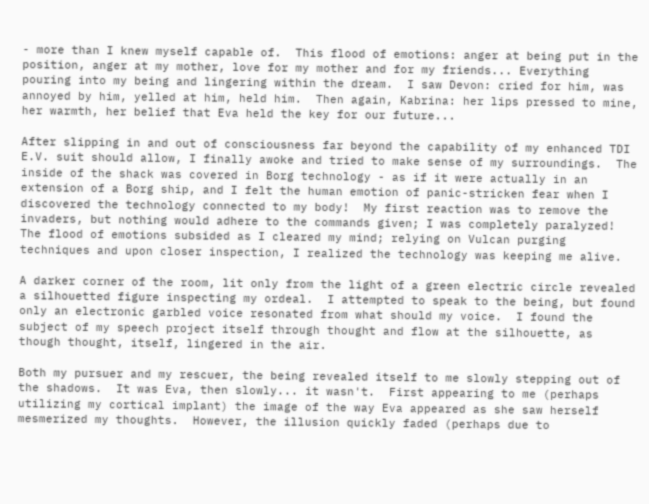- more than I knew myself capable of.  This flood of emotions: anger at being put in the position, anger at my mother, love for my mother and for my friends... Everything pouring into my being and lingering within the dream.  I saw Devon: cried for him, was annoyed by him, yelled at him, held him.  Then again, Kabrina: her lips pressed to mine, her warmth, her belief that Eva held the key for our future...

After slipping in and out of consciousness far beyond the capability of my enhanced TDI E.V. suit should allow, I finally awoke and tried to make sense of my surroundings.  The inside of the shack was covered in Borg technology - as if it were actually in an extension of a Borg ship, and I felt the human emotion of panic-stricken fear when I discovered the technology connected to my body!  My first reaction was to remove the invaders, but nothing would adhere to the commands given; I was completely paralyzed!  The flood of emotions subsided as I cleared my mind; relying on Vulcan purging techniques and upon closer inspection, I realized the technology was keeping me alive.

A darker corner of the room, lit only from the light of a green electric circle revealed a silhouetted figure inspecting my ordeal.  I attempted to speak to the being, but found only an electronic garbled voice resonated from what should my voice.  I found the subject of my speech project itself through thought and flow at the silhouette, as though thought, itself, lingered in the air.

Both my pursuer and my rescuer, the being revealed itself to me slowly stepping out of the shadows.  It was Eva, then slowly... it wasn't.  First appearing to me (perhaps utilizing my cortical implant) the image of the way Eva appeared as she saw herself mesmerized my thoughts.  However, the illusion quickly faded (perhaps due to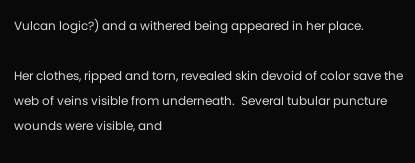Vulcan logic?) and a withered being appeared in her place.

Her clothes, ripped and torn, revealed skin devoid of color save the web of veins visible from underneath.  Several tubular puncture wounds were visible, and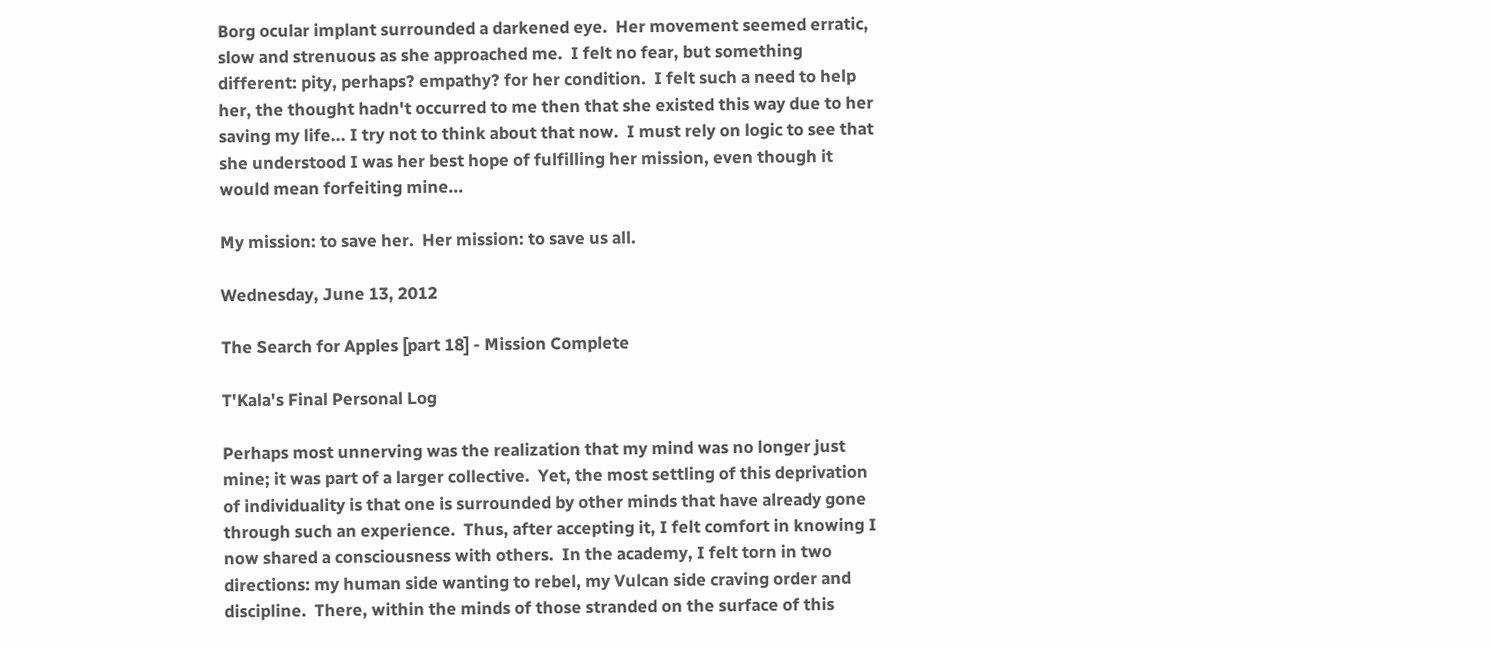Borg ocular implant surrounded a darkened eye.  Her movement seemed erratic, slow and strenuous as she approached me.  I felt no fear, but something different: pity, perhaps? empathy? for her condition.  I felt such a need to help her, the thought hadn't occurred to me then that she existed this way due to her saving my life... I try not to think about that now.  I must rely on logic to see that she understood I was her best hope of fulfilling her mission, even though it would mean forfeiting mine...

My mission: to save her.  Her mission: to save us all.

Wednesday, June 13, 2012

The Search for Apples [part 18] - Mission Complete

T'Kala's Final Personal Log

Perhaps most unnerving was the realization that my mind was no longer just mine; it was part of a larger collective.  Yet, the most settling of this deprivation of individuality is that one is surrounded by other minds that have already gone through such an experience.  Thus, after accepting it, I felt comfort in knowing I now shared a consciousness with others.  In the academy, I felt torn in two directions: my human side wanting to rebel, my Vulcan side craving order and discipline.  There, within the minds of those stranded on the surface of this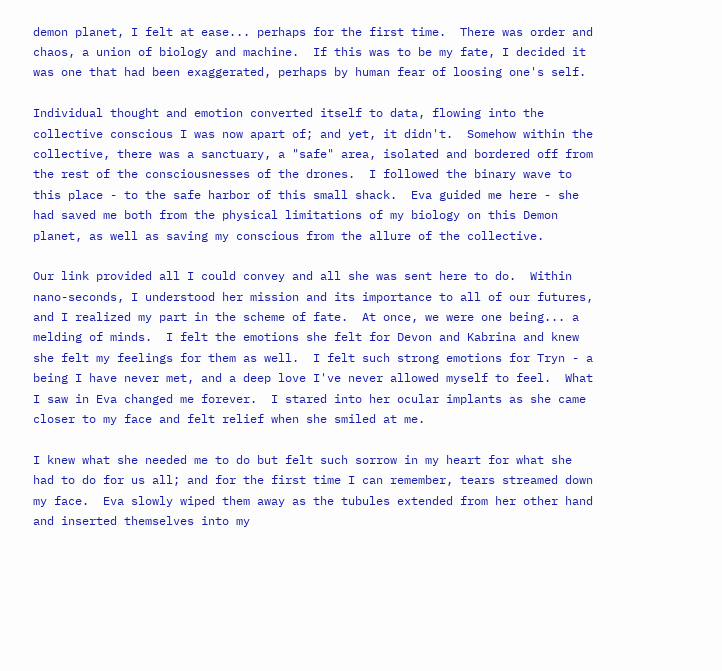demon planet, I felt at ease... perhaps for the first time.  There was order and chaos, a union of biology and machine.  If this was to be my fate, I decided it was one that had been exaggerated, perhaps by human fear of loosing one's self.

Individual thought and emotion converted itself to data, flowing into the collective conscious I was now apart of; and yet, it didn't.  Somehow within the collective, there was a sanctuary, a "safe" area, isolated and bordered off from the rest of the consciousnesses of the drones.  I followed the binary wave to this place - to the safe harbor of this small shack.  Eva guided me here - she had saved me both from the physical limitations of my biology on this Demon planet, as well as saving my conscious from the allure of the collective.

Our link provided all I could convey and all she was sent here to do.  Within nano-seconds, I understood her mission and its importance to all of our futures, and I realized my part in the scheme of fate.  At once, we were one being... a melding of minds.  I felt the emotions she felt for Devon and Kabrina and knew she felt my feelings for them as well.  I felt such strong emotions for Tryn - a being I have never met, and a deep love I've never allowed myself to feel.  What I saw in Eva changed me forever.  I stared into her ocular implants as she came closer to my face and felt relief when she smiled at me.

I knew what she needed me to do but felt such sorrow in my heart for what she had to do for us all; and for the first time I can remember, tears streamed down my face.  Eva slowly wiped them away as the tubules extended from her other hand and inserted themselves into my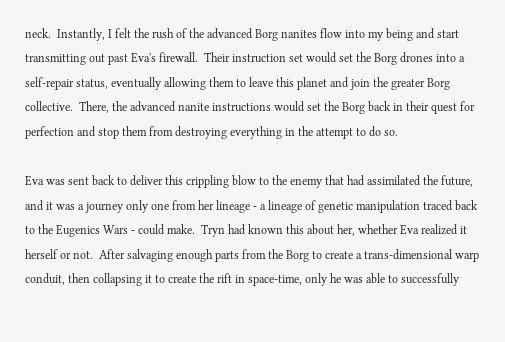neck.  Instantly, I felt the rush of the advanced Borg nanites flow into my being and start transmitting out past Eva's firewall.  Their instruction set would set the Borg drones into a self-repair status, eventually allowing them to leave this planet and join the greater Borg collective.  There, the advanced nanite instructions would set the Borg back in their quest for perfection and stop them from destroying everything in the attempt to do so.

Eva was sent back to deliver this crippling blow to the enemy that had assimilated the future, and it was a journey only one from her lineage - a lineage of genetic manipulation traced back to the Eugenics Wars - could make.  Tryn had known this about her, whether Eva realized it herself or not.  After salvaging enough parts from the Borg to create a trans-dimensional warp conduit, then collapsing it to create the rift in space-time, only he was able to successfully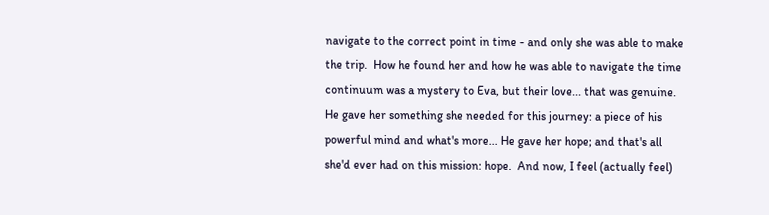navigate to the correct point in time - and only she was able to make the trip.  How he found her and how he was able to navigate the time continuum was a mystery to Eva, but their love... that was genuine.  He gave her something she needed for this journey: a piece of his powerful mind and what's more... He gave her hope; and that's all she'd ever had on this mission: hope.  And now, I feel (actually feel)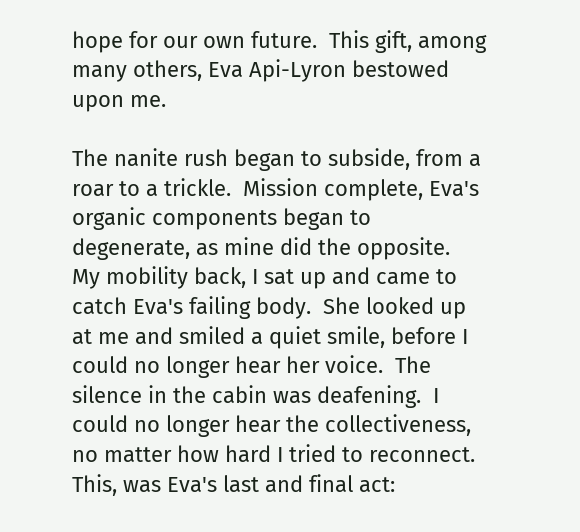hope for our own future.  This gift, among many others, Eva Api-Lyron bestowed upon me.

The nanite rush began to subside, from a roar to a trickle.  Mission complete, Eva's organic components began to degenerate, as mine did the opposite.  My mobility back, I sat up and came to catch Eva's failing body.  She looked up at me and smiled a quiet smile, before I could no longer hear her voice.  The silence in the cabin was deafening.  I could no longer hear the collectiveness, no matter how hard I tried to reconnect.  This, was Eva's last and final act: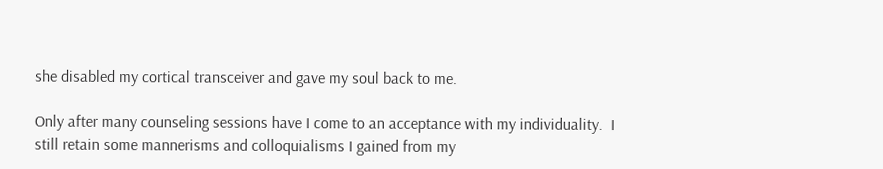she disabled my cortical transceiver and gave my soul back to me.

Only after many counseling sessions have I come to an acceptance with my individuality.  I still retain some mannerisms and colloquialisms I gained from my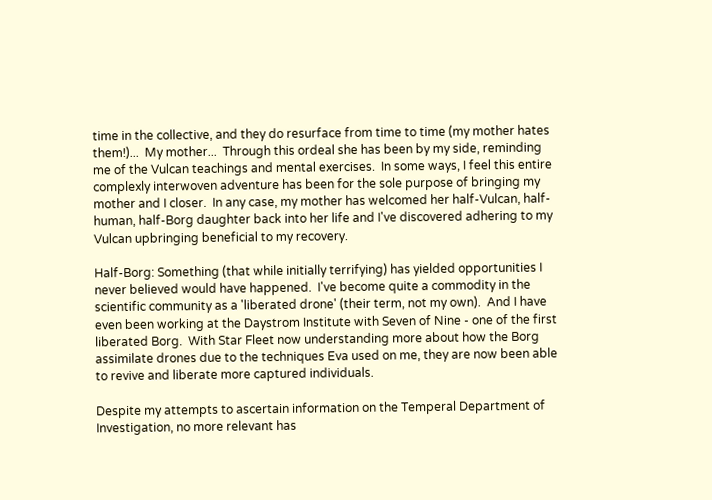time in the collective, and they do resurface from time to time (my mother hates them!)...  My mother...  Through this ordeal she has been by my side, reminding me of the Vulcan teachings and mental exercises.  In some ways, I feel this entire complexly interwoven adventure has been for the sole purpose of bringing my mother and I closer.  In any case, my mother has welcomed her half-Vulcan, half-human, half-Borg daughter back into her life and I've discovered adhering to my Vulcan upbringing beneficial to my recovery.

Half-Borg: Something (that while initially terrifying) has yielded opportunities I never believed would have happened.  I've become quite a commodity in the scientific community as a 'liberated drone' (their term, not my own).  And I have even been working at the Daystrom Institute with Seven of Nine - one of the first liberated Borg.  With Star Fleet now understanding more about how the Borg assimilate drones due to the techniques Eva used on me, they are now been able to revive and liberate more captured individuals.

Despite my attempts to ascertain information on the Temperal Department of Investigation, no more relevant has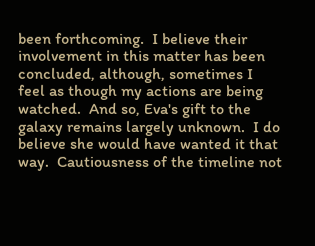been forthcoming.  I believe their involvement in this matter has been concluded, although, sometimes I feel as though my actions are being watched.  And so, Eva's gift to the galaxy remains largely unknown.  I do believe she would have wanted it that way.  Cautiousness of the timeline not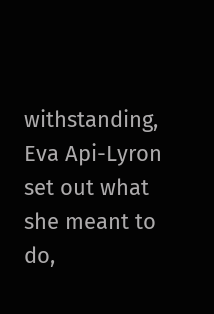withstanding, Eva Api-Lyron set out what she meant to do,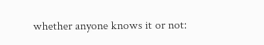whether anyone knows it or not: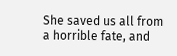She saved us all from a horrible fate, and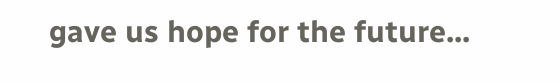gave us hope for the future...